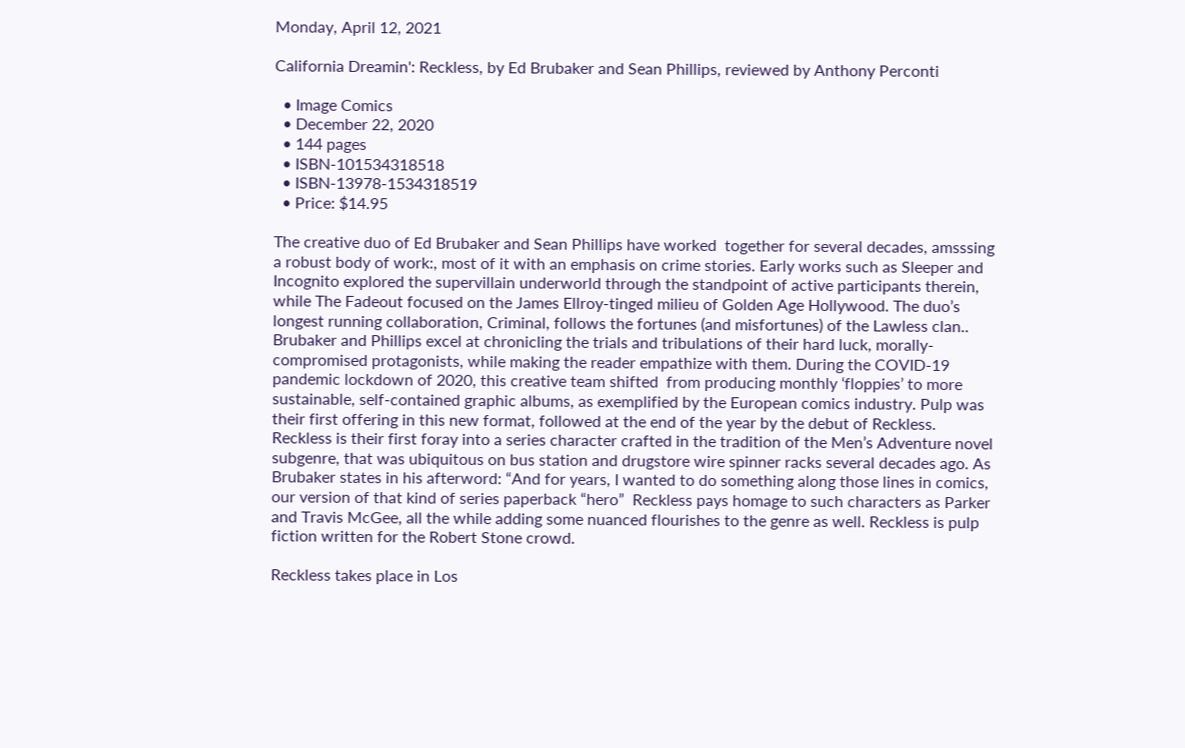Monday, April 12, 2021

California Dreamin': Reckless, by Ed Brubaker and Sean Phillips, reviewed by Anthony Perconti

  • Image Comics
  • December 22, 2020
  • 144 pages
  • ISBN-101534318518
  • ISBN-13978-1534318519
  • Price: $14.95

The creative duo of Ed Brubaker and Sean Phillips have worked  together for several decades, amsssing a robust body of work:, most of it with an emphasis on crime stories. Early works such as Sleeper and Incognito explored the supervillain underworld through the standpoint of active participants therein, while The Fadeout focused on the James Ellroy-tinged milieu of Golden Age Hollywood. The duo’s longest running collaboration, Criminal, follows the fortunes (and misfortunes) of the Lawless clan.. Brubaker and Phillips excel at chronicling the trials and tribulations of their hard luck, morally-compromised protagonists, while making the reader empathize with them. During the COVID-19  pandemic lockdown of 2020, this creative team shifted  from producing monthly ‘floppies’ to more sustainable, self-contained graphic albums, as exemplified by the European comics industry. Pulp was their first offering in this new format, followed at the end of the year by the debut of Reckless. Reckless is their first foray into a series character crafted in the tradition of the Men’s Adventure novel subgenre, that was ubiquitous on bus station and drugstore wire spinner racks several decades ago. As Brubaker states in his afterword: “And for years, I wanted to do something along those lines in comics, our version of that kind of series paperback “hero”  Reckless pays homage to such characters as Parker and Travis McGee, all the while adding some nuanced flourishes to the genre as well. Reckless is pulp fiction written for the Robert Stone crowd.

Reckless takes place in Los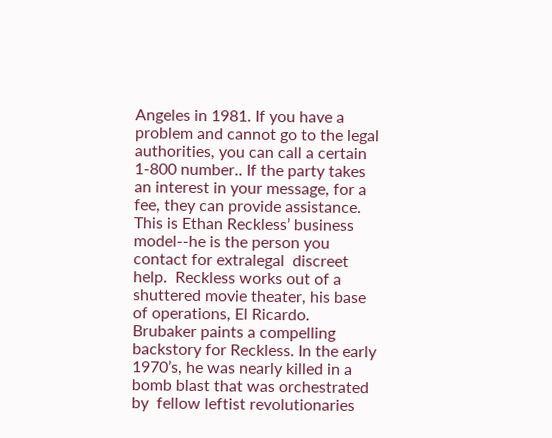Angeles in 1981. If you have a problem and cannot go to the legal authorities, you can call a certain 1-800 number.. If the party takes an interest in your message, for a fee, they can provide assistance. This is Ethan Reckless’ business model--he is the person you contact for extralegal  discreet help.  Reckless works out of a shuttered movie theater, his base of operations, El Ricardo.  Brubaker paints a compelling backstory for Reckless. In the early 1970’s, he was nearly killed in a bomb blast that was orchestrated by  fellow leftist revolutionaries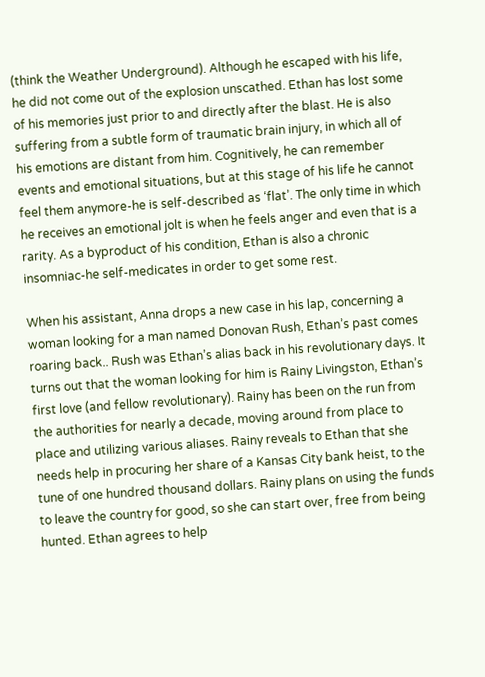(think the Weather Underground). Although he escaped with his life, he did not come out of the explosion unscathed. Ethan has lost some of his memories just prior to and directly after the blast. He is also suffering from a subtle form of traumatic brain injury, in which all of his emotions are distant from him. Cognitively, he can remember events and emotional situations, but at this stage of his life he cannot feel them anymore-he is self-described as ‘flat’. The only time in which he receives an emotional jolt is when he feels anger and even that is a rarity. As a byproduct of his condition, Ethan is also a chronic insomniac-he self-medicates in order to get some rest.

When his assistant, Anna drops a new case in his lap, concerning a woman looking for a man named Donovan Rush, Ethan’s past comes roaring back.. Rush was Ethan’s alias back in his revolutionary days. It turns out that the woman looking for him is Rainy Livingston, Ethan’s first love (and fellow revolutionary). Rainy has been on the run from the authorities for nearly a decade, moving around from place to place and utilizing various aliases. Rainy reveals to Ethan that she needs help in procuring her share of a Kansas City bank heist, to the tune of one hundred thousand dollars. Rainy plans on using the funds to leave the country for good, so she can start over, free from being hunted. Ethan agrees to help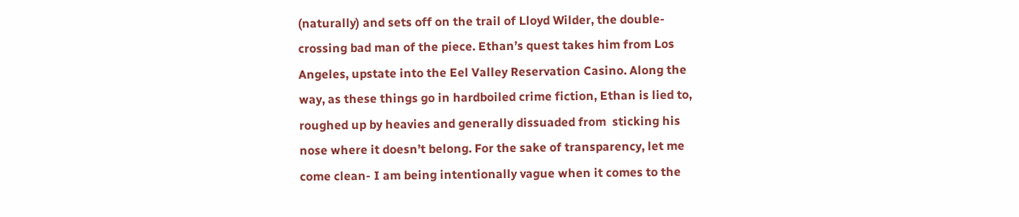(naturally) and sets off on the trail of Lloyd Wilder, the double-crossing bad man of the piece. Ethan’s quest takes him from Los Angeles, upstate into the Eel Valley Reservation Casino. Along the way, as these things go in hardboiled crime fiction, Ethan is lied to, roughed up by heavies and generally dissuaded from  sticking his nose where it doesn’t belong. For the sake of transparency, let me come clean- I am being intentionally vague when it comes to the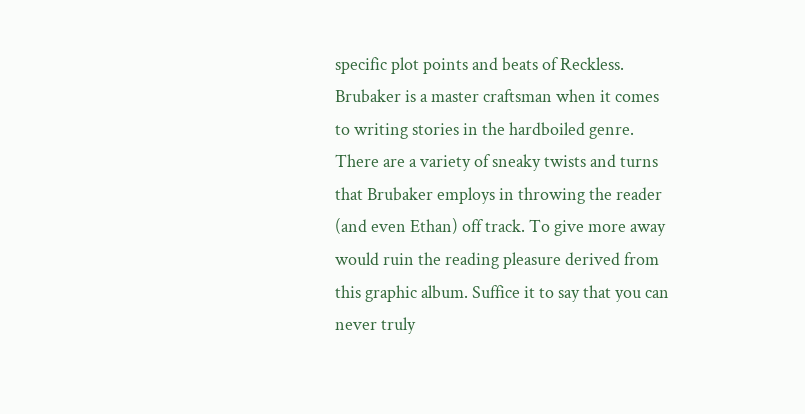specific plot points and beats of Reckless. Brubaker is a master craftsman when it comes to writing stories in the hardboiled genre. There are a variety of sneaky twists and turns that Brubaker employs in throwing the reader (and even Ethan) off track. To give more away would ruin the reading pleasure derived from this graphic album. Suffice it to say that you can never truly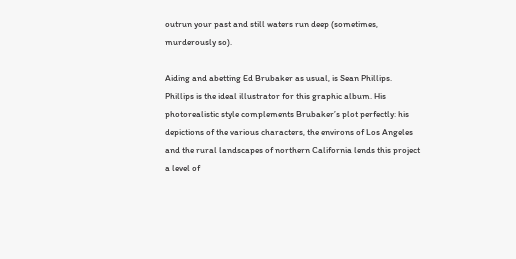outrun your past and still waters run deep (sometimes, murderously so).

Aiding and abetting Ed Brubaker as usual, is Sean Phillips. Phillips is the ideal illustrator for this graphic album. His photorealistic style complements Brubaker’s plot perfectly: his depictions of the various characters, the environs of Los Angeles and the rural landscapes of northern California lends this project a level of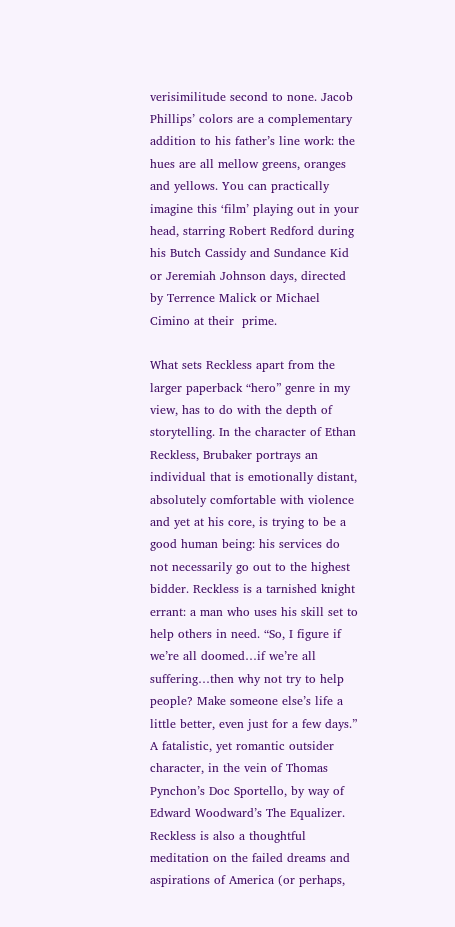verisimilitude second to none. Jacob Phillips’ colors are a complementary addition to his father’s line work: the hues are all mellow greens, oranges and yellows. You can practically imagine this ‘film’ playing out in your head, starring Robert Redford during his Butch Cassidy and Sundance Kid or Jeremiah Johnson days, directed by Terrence Malick or Michael Cimino at their  prime.

What sets Reckless apart from the larger paperback “hero” genre in my view, has to do with the depth of storytelling. In the character of Ethan Reckless, Brubaker portrays an individual that is emotionally distant, absolutely comfortable with violence and yet at his core, is trying to be a good human being: his services do not necessarily go out to the highest bidder. Reckless is a tarnished knight errant: a man who uses his skill set to help others in need. “So, I figure if we’re all doomed…if we’re all suffering…then why not try to help people? Make someone else’s life a little better, even just for a few days.” A fatalistic, yet romantic outsider character, in the vein of Thomas Pynchon’s Doc Sportello, by way of Edward Woodward’s The Equalizer. Reckless is also a thoughtful meditation on the failed dreams and aspirations of America (or perhaps,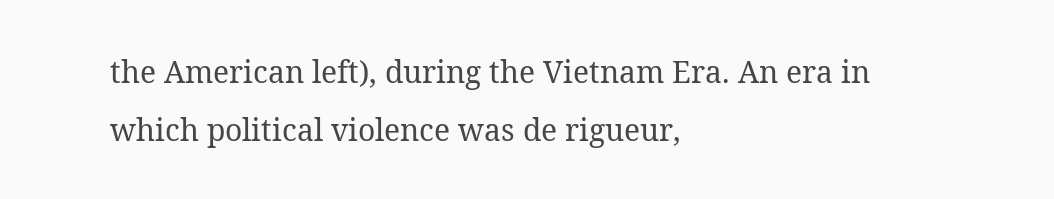the American left), during the Vietnam Era. An era in which political violence was de rigueur,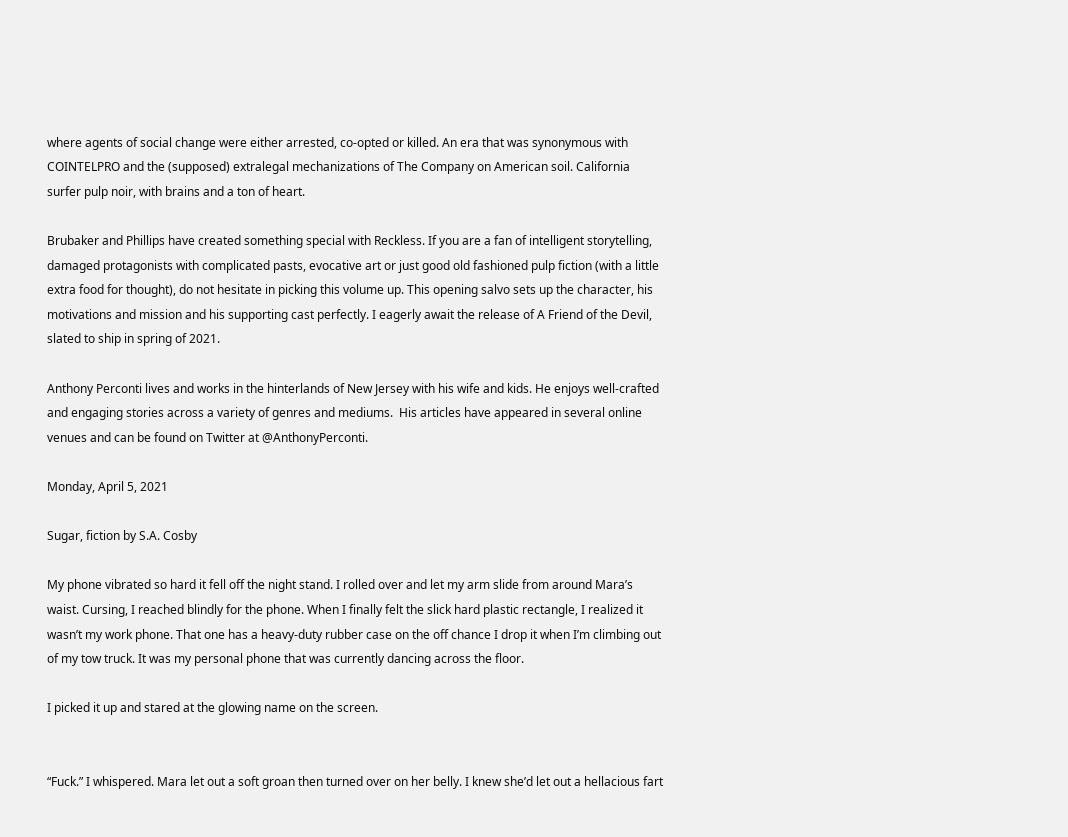where agents of social change were either arrested, co-opted or killed. An era that was synonymous with COINTELPRO and the (supposed) extralegal mechanizations of The Company on American soil. California surfer pulp noir, with brains and a ton of heart.

Brubaker and Phillips have created something special with Reckless. If you are a fan of intelligent storytelling, damaged protagonists with complicated pasts, evocative art or just good old fashioned pulp fiction (with a little extra food for thought), do not hesitate in picking this volume up. This opening salvo sets up the character, his motivations and mission and his supporting cast perfectly. I eagerly await the release of A Friend of the Devil, slated to ship in spring of 2021.

Anthony Perconti lives and works in the hinterlands of New Jersey with his wife and kids. He enjoys well-crafted and engaging stories across a variety of genres and mediums.  His articles have appeared in several online venues and can be found on Twitter at @AnthonyPerconti.

Monday, April 5, 2021

Sugar, fiction by S.A. Cosby

My phone vibrated so hard it fell off the night stand. I rolled over and let my arm slide from around Mara’s waist. Cursing, I reached blindly for the phone. When I finally felt the slick hard plastic rectangle, I realized it wasn’t my work phone. That one has a heavy-duty rubber case on the off chance I drop it when I’m climbing out of my tow truck. It was my personal phone that was currently dancing across the floor.

I picked it up and stared at the glowing name on the screen.


“Fuck.” I whispered. Mara let out a soft groan then turned over on her belly. I knew she’d let out a hellacious fart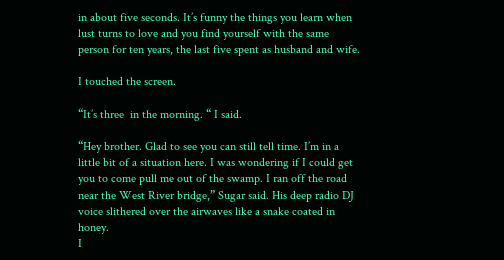in about five seconds. It’s funny the things you learn when lust turns to love and you find yourself with the same person for ten years, the last five spent as husband and wife.

I touched the screen.

“It’s three  in the morning. “ I said.

“Hey brother. Glad to see you can still tell time. I’m in a little bit of a situation here. I was wondering if I could get you to come pull me out of the swamp. I ran off the road near the West River bridge,” Sugar said. His deep radio DJ voice slithered over the airwaves like a snake coated in honey.
I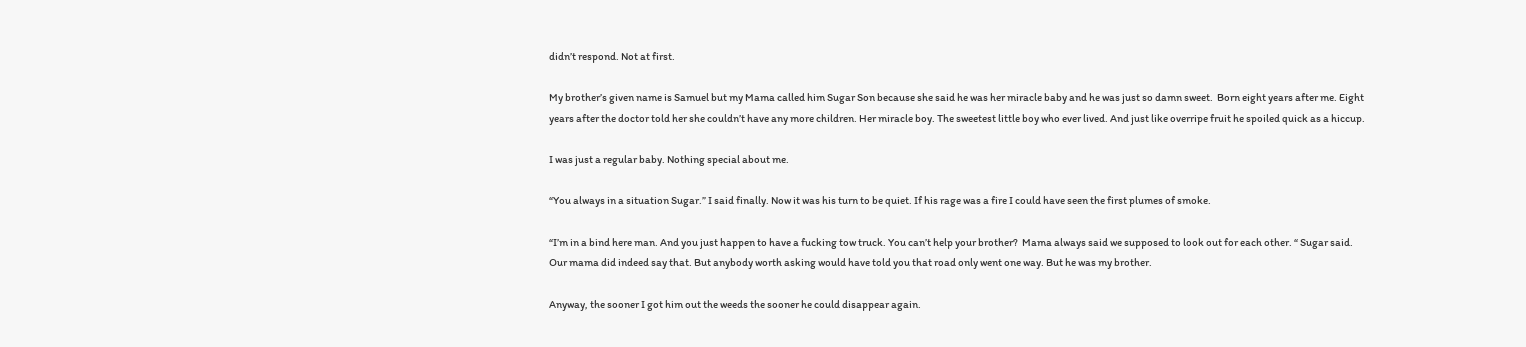didn’t respond. Not at first.

My brother’s given name is Samuel but my Mama called him Sugar Son because she said he was her miracle baby and he was just so damn sweet.  Born eight years after me. Eight years after the doctor told her she couldn’t have any more children. Her miracle boy. The sweetest little boy who ever lived. And just like overripe fruit he spoiled quick as a hiccup.

I was just a regular baby. Nothing special about me.

“You always in a situation Sugar.” I said finally. Now it was his turn to be quiet. If his rage was a fire I could have seen the first plumes of smoke.

“I’m in a bind here man. And you just happen to have a fucking tow truck. You can’t help your brother?  Mama always said we supposed to look out for each other. “ Sugar said.
Our mama did indeed say that. But anybody worth asking would have told you that road only went one way. But he was my brother.

Anyway, the sooner I got him out the weeds the sooner he could disappear again.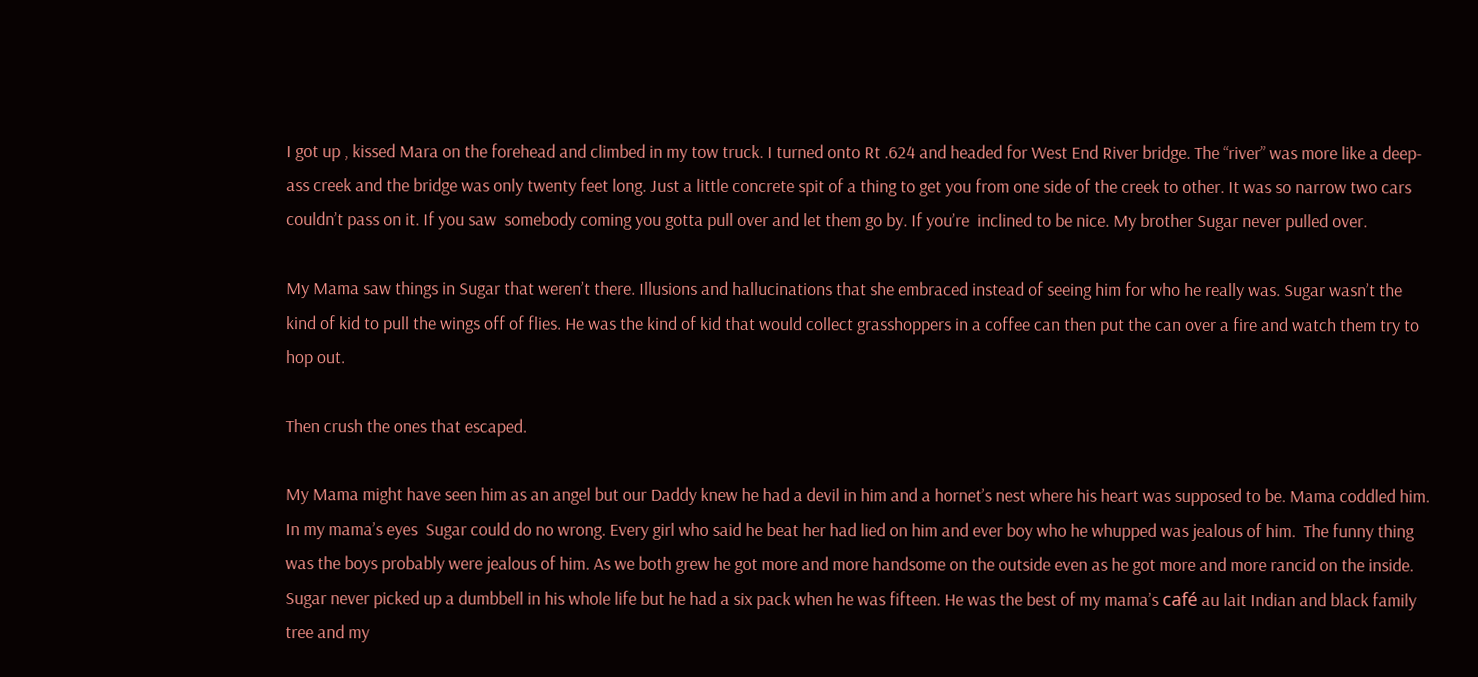I got up , kissed Mara on the forehead and climbed in my tow truck. I turned onto Rt .624 and headed for West End River bridge. The “river” was more like a deep-ass creek and the bridge was only twenty feet long. Just a little concrete spit of a thing to get you from one side of the creek to other. It was so narrow two cars couldn’t pass on it. If you saw  somebody coming you gotta pull over and let them go by. If you’re  inclined to be nice. My brother Sugar never pulled over.

My Mama saw things in Sugar that weren’t there. Illusions and hallucinations that she embraced instead of seeing him for who he really was. Sugar wasn’t the kind of kid to pull the wings off of flies. He was the kind of kid that would collect grasshoppers in a coffee can then put the can over a fire and watch them try to hop out.

Then crush the ones that escaped.

My Mama might have seen him as an angel but our Daddy knew he had a devil in him and a hornet’s nest where his heart was supposed to be. Mama coddled him. In my mama’s eyes  Sugar could do no wrong. Every girl who said he beat her had lied on him and ever boy who he whupped was jealous of him.  The funny thing was the boys probably were jealous of him. As we both grew he got more and more handsome on the outside even as he got more and more rancid on the inside. Sugar never picked up a dumbbell in his whole life but he had a six pack when he was fifteen. He was the best of my mama’s café au lait Indian and black family tree and my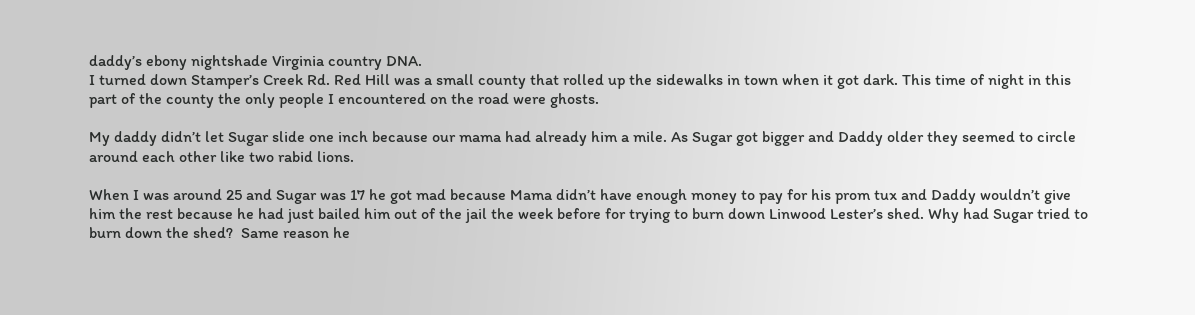daddy’s ebony nightshade Virginia country DNA.
I turned down Stamper’s Creek Rd. Red Hill was a small county that rolled up the sidewalks in town when it got dark. This time of night in this part of the county the only people I encountered on the road were ghosts.

My daddy didn’t let Sugar slide one inch because our mama had already him a mile. As Sugar got bigger and Daddy older they seemed to circle around each other like two rabid lions.

When I was around 25 and Sugar was 17 he got mad because Mama didn’t have enough money to pay for his prom tux and Daddy wouldn’t give him the rest because he had just bailed him out of the jail the week before for trying to burn down Linwood Lester’s shed. Why had Sugar tried to burn down the shed?  Same reason he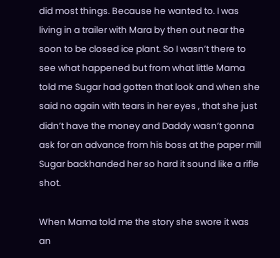did most things. Because he wanted to. I was living in a trailer with Mara by then out near the soon to be closed ice plant. So I wasn’t there to see what happened but from what little Mama told me Sugar had gotten that look and when she said no again with tears in her eyes , that she just didn’t have the money and Daddy wasn’t gonna ask for an advance from his boss at the paper mill Sugar backhanded her so hard it sound like a rifle shot.

When Mama told me the story she swore it was an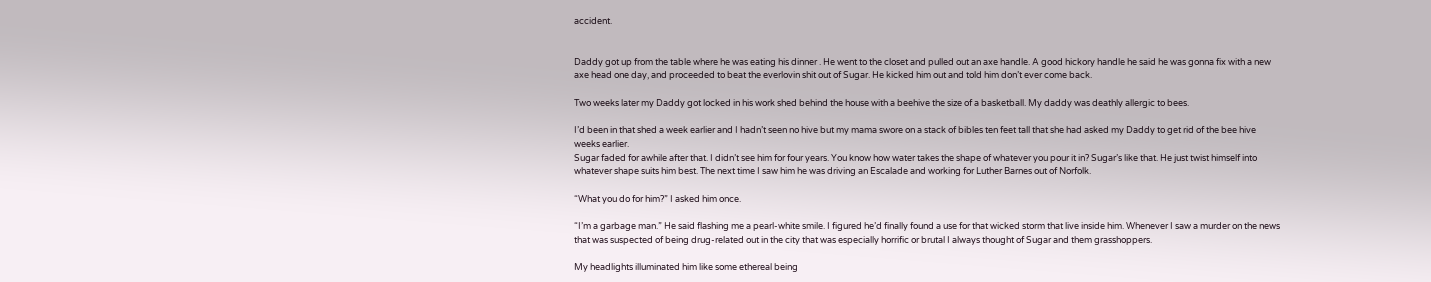accident.


Daddy got up from the table where he was eating his dinner . He went to the closet and pulled out an axe handle. A good hickory handle he said he was gonna fix with a new axe head one day, and proceeded to beat the everlovin shit out of Sugar. He kicked him out and told him don’t ever come back.

Two weeks later my Daddy got locked in his work shed behind the house with a beehive the size of a basketball. My daddy was deathly allergic to bees.

I’d been in that shed a week earlier and I hadn’t seen no hive but my mama swore on a stack of bibles ten feet tall that she had asked my Daddy to get rid of the bee hive weeks earlier.
Sugar faded for awhile after that. I didn’t see him for four years. You know how water takes the shape of whatever you pour it in? Sugar’s like that. He just twist himself into whatever shape suits him best. The next time I saw him he was driving an Escalade and working for Luther Barnes out of Norfolk.

“What you do for him?” I asked him once.

“I’m a garbage man.” He said flashing me a pearl-white smile. I figured he’d finally found a use for that wicked storm that live inside him. Whenever I saw a murder on the news that was suspected of being drug-related out in the city that was especially horrific or brutal I always thought of Sugar and them grasshoppers.

My headlights illuminated him like some ethereal being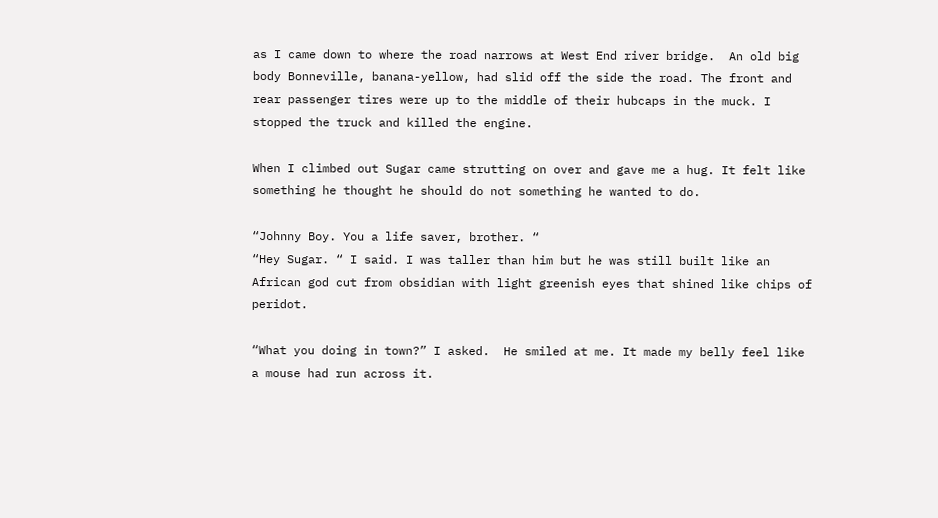as I came down to where the road narrows at West End river bridge.  An old big body Bonneville, banana-yellow, had slid off the side the road. The front and rear passenger tires were up to the middle of their hubcaps in the muck. I stopped the truck and killed the engine.

When I climbed out Sugar came strutting on over and gave me a hug. It felt like something he thought he should do not something he wanted to do.

“Johnny Boy. You a life saver, brother. “
“Hey Sugar. “ I said. I was taller than him but he was still built like an African god cut from obsidian with light greenish eyes that shined like chips of peridot.

“What you doing in town?” I asked.  He smiled at me. It made my belly feel like a mouse had run across it.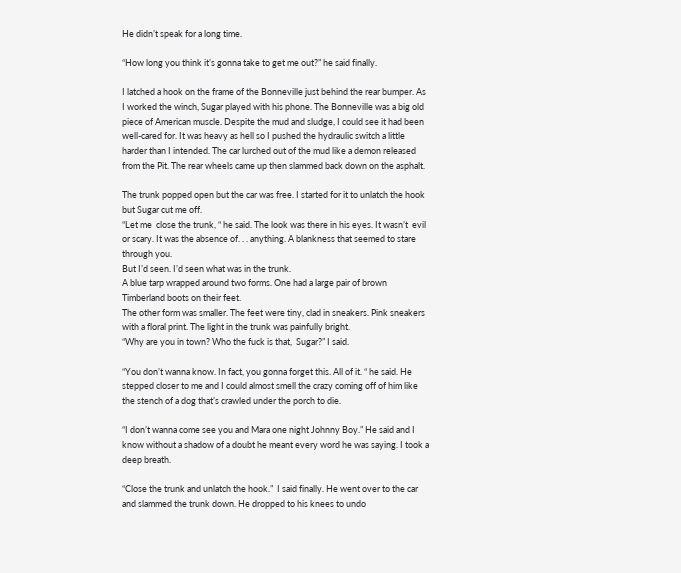He didn’t speak for a long time.

“How long you think it’s gonna take to get me out?” he said finally.

I latched a hook on the frame of the Bonneville just behind the rear bumper. As I worked the winch, Sugar played with his phone. The Bonneville was a big old piece of American muscle. Despite the mud and sludge, I could see it had been well-cared for. It was heavy as hell so I pushed the hydraulic switch a little harder than I intended. The car lurched out of the mud like a demon released from the Pit. The rear wheels came up then slammed back down on the asphalt.

The trunk popped open but the car was free. I started for it to unlatch the hook but Sugar cut me off.
“Let me  close the trunk, “ he said. The look was there in his eyes. It wasn’t  evil or scary. It was the absence of. . . anything. A blankness that seemed to stare through you.
But I’d seen. I’d seen what was in the trunk.
A blue tarp wrapped around two forms. One had a large pair of brown Timberland boots on their feet.
The other form was smaller. The feet were tiny, clad in sneakers. Pink sneakers with a floral print. The light in the trunk was painfully bright.
“Why are you in town? Who the fuck is that,  Sugar?” I said.

“You don’t wanna know. In fact, you gonna forget this. All of it. “ he said. He stepped closer to me and I could almost smell the crazy coming off of him like the stench of a dog that’s crawled under the porch to die.

“I don’t wanna come see you and Mara one night Johnny Boy.” He said and I know without a shadow of a doubt he meant every word he was saying. I took a deep breath.

“Close the trunk and unlatch the hook.”  I said finally. He went over to the car and slammed the trunk down. He dropped to his knees to undo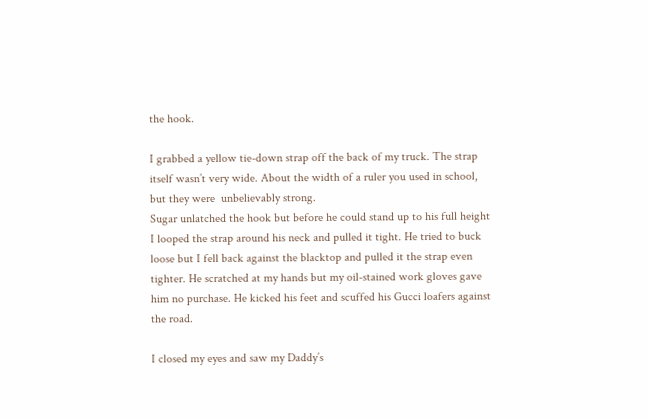the hook.

I grabbed a yellow tie-down strap off the back of my truck. The strap itself wasn’t very wide. About the width of a ruler you used in school, but they were  unbelievably strong.
Sugar unlatched the hook but before he could stand up to his full height I looped the strap around his neck and pulled it tight. He tried to buck loose but I fell back against the blacktop and pulled it the strap even tighter. He scratched at my hands but my oil-stained work gloves gave him no purchase. He kicked his feet and scuffed his Gucci loafers against the road.

I closed my eyes and saw my Daddy’s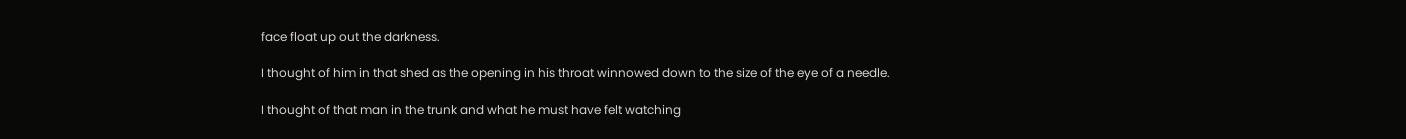face float up out the darkness.

I thought of him in that shed as the opening in his throat winnowed down to the size of the eye of a needle.

I thought of that man in the trunk and what he must have felt watching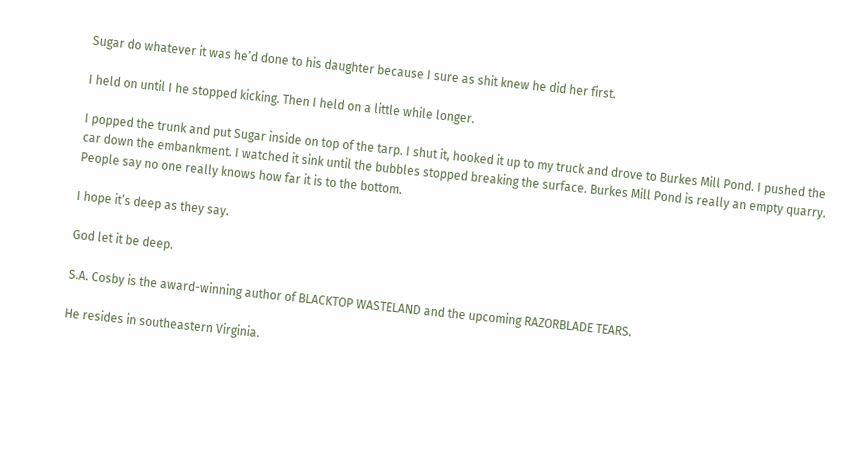Sugar do whatever it was he’d done to his daughter because I sure as shit knew he did her first.

I held on until I he stopped kicking. Then I held on a little while longer.

I popped the trunk and put Sugar inside on top of the tarp. I shut it, hooked it up to my truck and drove to Burkes Mill Pond. I pushed the car down the embankment. I watched it sink until the bubbles stopped breaking the surface. Burkes Mill Pond is really an empty quarry. People say no one really knows how far it is to the bottom.

I hope it’s deep as they say.

God let it be deep.

S.A. Cosby is the award-winning author of BLACKTOP WASTELAND and the upcoming RAZORBLADE TEARS.

He resides in southeastern Virginia.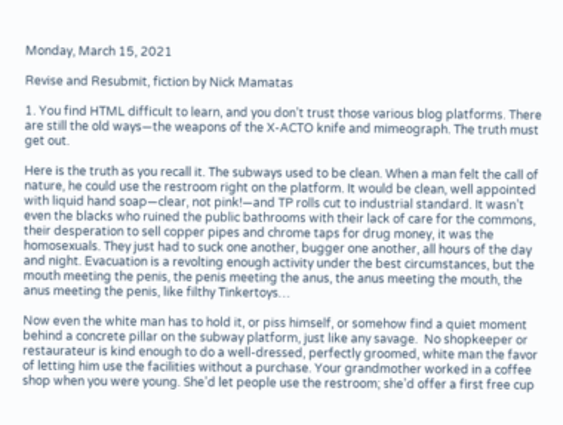Monday, March 15, 2021

Revise and Resubmit, fiction by Nick Mamatas

1. You find HTML difficult to learn, and you don’t trust those various blog platforms. There are still the old ways—the weapons of the X-ACTO knife and mimeograph. The truth must get out.

Here is the truth as you recall it. The subways used to be clean. When a man felt the call of nature, he could use the restroom right on the platform. It would be clean, well appointed with liquid hand soap—clear, not pink!—and TP rolls cut to industrial standard. It wasn’t even the blacks who ruined the public bathrooms with their lack of care for the commons, their desperation to sell copper pipes and chrome taps for drug money, it was the homosexuals. They just had to suck one another, bugger one another, all hours of the day and night. Evacuation is a revolting enough activity under the best circumstances, but the mouth meeting the penis, the penis meeting the anus, the anus meeting the mouth, the anus meeting the penis, like filthy Tinkertoys…

Now even the white man has to hold it, or piss himself, or somehow find a quiet moment behind a concrete pillar on the subway platform, just like any savage.  No shopkeeper or restaurateur is kind enough to do a well-dressed, perfectly groomed, white man the favor of letting him use the facilities without a purchase. Your grandmother worked in a coffee shop when you were young. She’d let people use the restroom; she’d offer a first free cup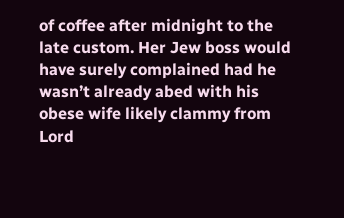of coffee after midnight to the late custom. Her Jew boss would have surely complained had he wasn’t already abed with his obese wife likely clammy from Lord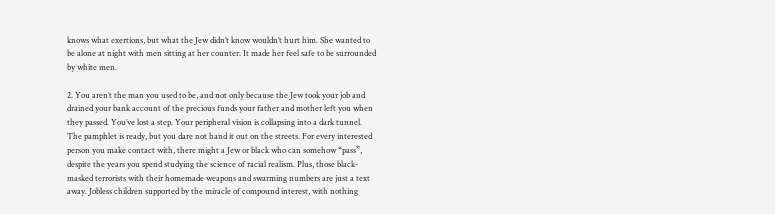knows what exertions, but what the Jew didn’t know wouldn’t hurt him. She wanted to be alone at night with men sitting at her counter. It made her feel safe to be surrounded by white men.

2. You aren’t the man you used to be, and not only because the Jew took your job and drained your bank account of the precious funds your father and mother left you when they passed. You’ve lost a step. Your peripheral vision is collapsing into a dark tunnel. The pamphlet is ready, but you dare not hand it out on the streets. For every interested person you make contact with, there might a Jew or black who can somehow “pass”, despite the years you spend studying the science of racial realism. Plus, those black-masked terrorists with their homemade weapons and swarming numbers are just a text away. Jobless children supported by the miracle of compound interest, with nothing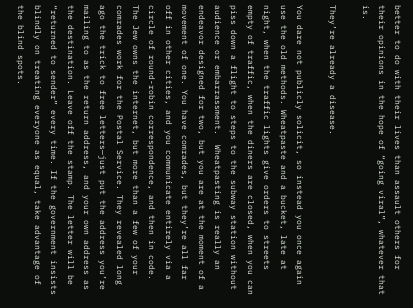better to do with their lives than assault others for their opinions in the hope of “going viral”, whatever that is.

They’re already a disease.

You dare not publicly solicit, so instead you once again use the old methods. Wheatpaste and a bucket, late at night, when the traffic lights give orders to streets empty of traffic, when the diners are closed, when you can piss down a flight to steps to the subway station without audience or embarrassment.  Wheatpasting is really an endeavor designed for two, but you are at the moment of a movement of one. You have comrades, but they’re all far off in other cities, and you communicate entirely via a circle of round-robin correspondence, and then in code. The Jew owns the internet, but more than a few of your comrades work for the Postal Service. They revealed long ago the trick to free letters—just put the address you’re mailing to as the return address, and your own address as the destination. Leave off the stamp. The letter will be “returned to sender” every time. If the government insists blindly on treating everyone as equal, take advantage of the blind spots.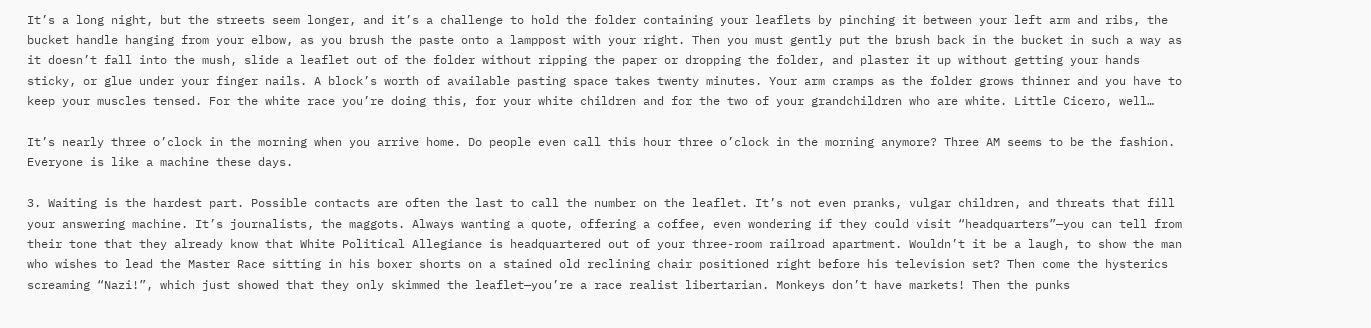It’s a long night, but the streets seem longer, and it’s a challenge to hold the folder containing your leaflets by pinching it between your left arm and ribs, the bucket handle hanging from your elbow, as you brush the paste onto a lamppost with your right. Then you must gently put the brush back in the bucket in such a way as it doesn’t fall into the mush, slide a leaflet out of the folder without ripping the paper or dropping the folder, and plaster it up without getting your hands sticky, or glue under your finger nails. A block’s worth of available pasting space takes twenty minutes. Your arm cramps as the folder grows thinner and you have to keep your muscles tensed. For the white race you’re doing this, for your white children and for the two of your grandchildren who are white. Little Cicero, well…

It’s nearly three o’clock in the morning when you arrive home. Do people even call this hour three o’clock in the morning anymore? Three AM seems to be the fashion. Everyone is like a machine these days.

3. Waiting is the hardest part. Possible contacts are often the last to call the number on the leaflet. It’s not even pranks, vulgar children, and threats that fill your answering machine. It’s journalists, the maggots. Always wanting a quote, offering a coffee, even wondering if they could visit “headquarters”—you can tell from their tone that they already know that White Political Allegiance is headquartered out of your three-room railroad apartment. Wouldn’t it be a laugh, to show the man who wishes to lead the Master Race sitting in his boxer shorts on a stained old reclining chair positioned right before his television set? Then come the hysterics screaming “Nazi!”, which just showed that they only skimmed the leaflet—you’re a race realist libertarian. Monkeys don’t have markets! Then the punks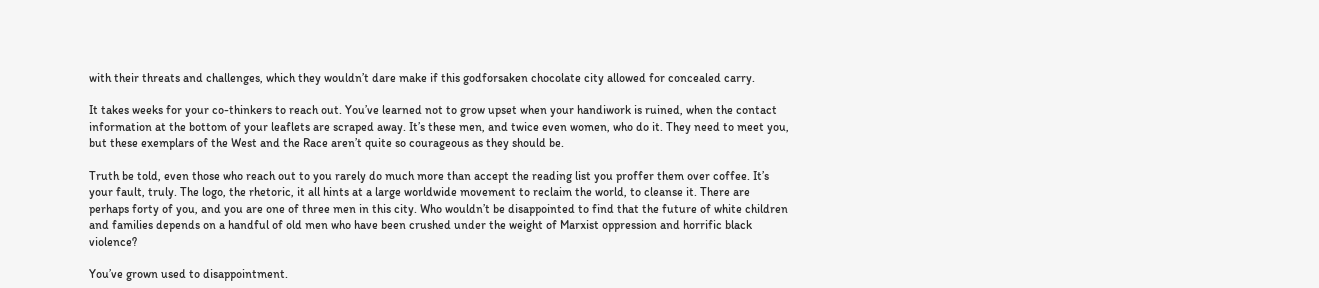with their threats and challenges, which they wouldn’t dare make if this godforsaken chocolate city allowed for concealed carry.

It takes weeks for your co-thinkers to reach out. You’ve learned not to grow upset when your handiwork is ruined, when the contact information at the bottom of your leaflets are scraped away. It’s these men, and twice even women, who do it. They need to meet you, but these exemplars of the West and the Race aren’t quite so courageous as they should be.

Truth be told, even those who reach out to you rarely do much more than accept the reading list you proffer them over coffee. It’s your fault, truly. The logo, the rhetoric, it all hints at a large worldwide movement to reclaim the world, to cleanse it. There are perhaps forty of you, and you are one of three men in this city. Who wouldn’t be disappointed to find that the future of white children and families depends on a handful of old men who have been crushed under the weight of Marxist oppression and horrific black violence?

You’ve grown used to disappointment.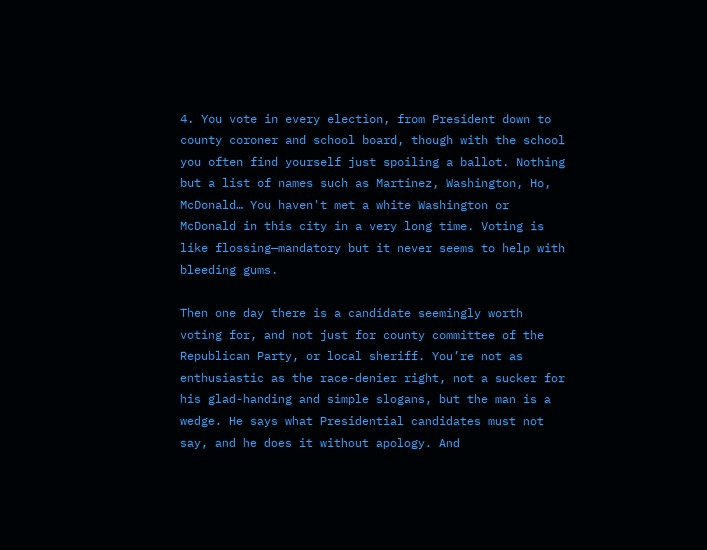4. You vote in every election, from President down to county coroner and school board, though with the school you often find yourself just spoiling a ballot. Nothing but a list of names such as Martinez, Washington, Ho, McDonald… You haven't met a white Washington or McDonald in this city in a very long time. Voting is like flossing—mandatory but it never seems to help with bleeding gums.

Then one day there is a candidate seemingly worth voting for, and not just for county committee of the Republican Party, or local sheriff. You’re not as enthusiastic as the race-denier right, not a sucker for his glad-handing and simple slogans, but the man is a wedge. He says what Presidential candidates must not say, and he does it without apology. And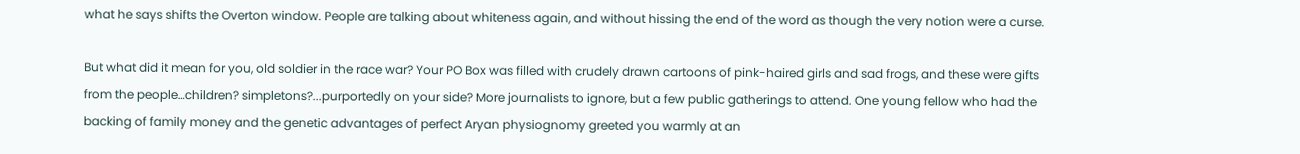what he says shifts the Overton window. People are talking about whiteness again, and without hissing the end of the word as though the very notion were a curse.

But what did it mean for you, old soldier in the race war? Your PO Box was filled with crudely drawn cartoons of pink-haired girls and sad frogs, and these were gifts from the people…children? simpletons?...purportedly on your side? More journalists to ignore, but a few public gatherings to attend. One young fellow who had the backing of family money and the genetic advantages of perfect Aryan physiognomy greeted you warmly at an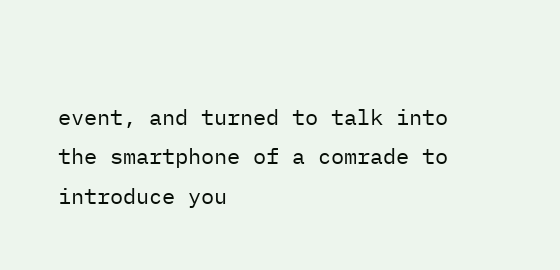event, and turned to talk into the smartphone of a comrade to introduce you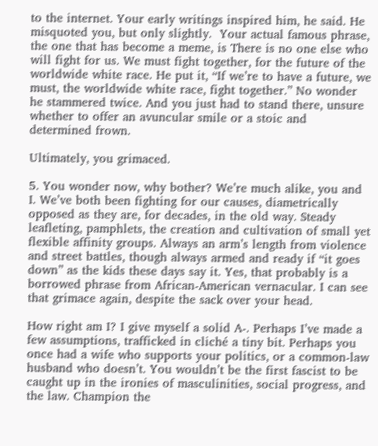to the internet. Your early writings inspired him, he said. He misquoted you, but only slightly.  Your actual famous phrase, the one that has become a meme, is There is no one else who will fight for us. We must fight together, for the future of the worldwide white race. He put it, “If we’re to have a future, we must, the worldwide white race, fight together.” No wonder he stammered twice. And you just had to stand there, unsure whether to offer an avuncular smile or a stoic and determined frown.

Ultimately, you grimaced.

5. You wonder now, why bother? We’re much alike, you and I. We’ve both been fighting for our causes, diametrically opposed as they are, for decades, in the old way. Steady leafleting, pamphlets, the creation and cultivation of small yet flexible affinity groups. Always an arm’s length from violence and street battles, though always armed and ready if “it goes down” as the kids these days say it. Yes, that probably is a borrowed phrase from African-American vernacular. I can see that grimace again, despite the sack over your head.

How right am I? I give myself a solid A-. Perhaps I’ve made a few assumptions, trafficked in cliché a tiny bit. Perhaps you once had a wife who supports your politics, or a common-law husband who doesn’t. You wouldn’t be the first fascist to be caught up in the ironies of masculinities, social progress, and the law. Champion the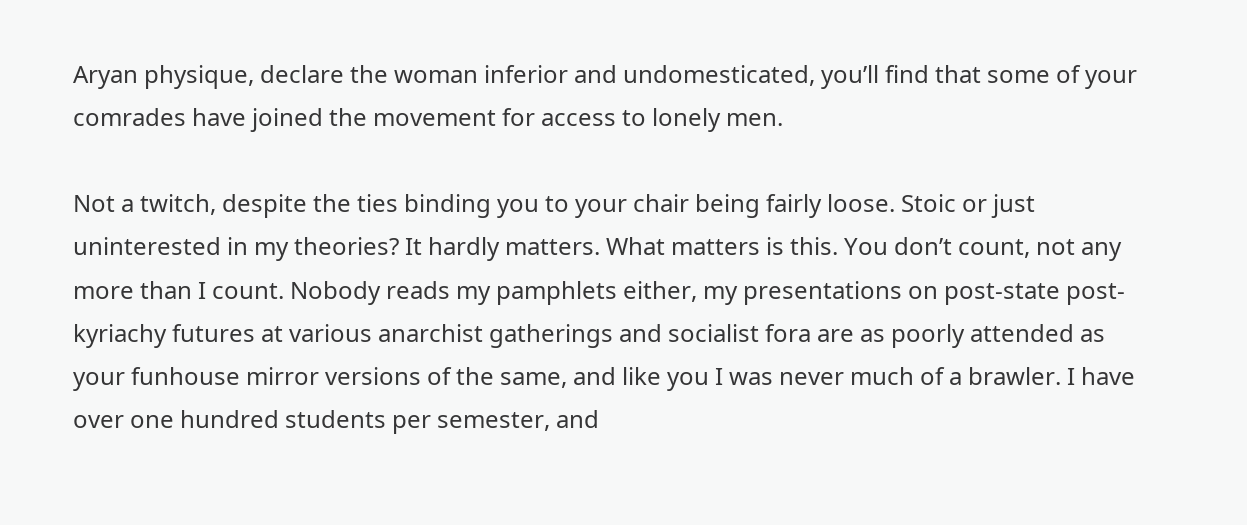Aryan physique, declare the woman inferior and undomesticated, you’ll find that some of your comrades have joined the movement for access to lonely men.

Not a twitch, despite the ties binding you to your chair being fairly loose. Stoic or just uninterested in my theories? It hardly matters. What matters is this. You don’t count, not any more than I count. Nobody reads my pamphlets either, my presentations on post-state post-kyriachy futures at various anarchist gatherings and socialist fora are as poorly attended as your funhouse mirror versions of the same, and like you I was never much of a brawler. I have over one hundred students per semester, and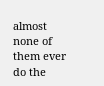almost none of them ever do the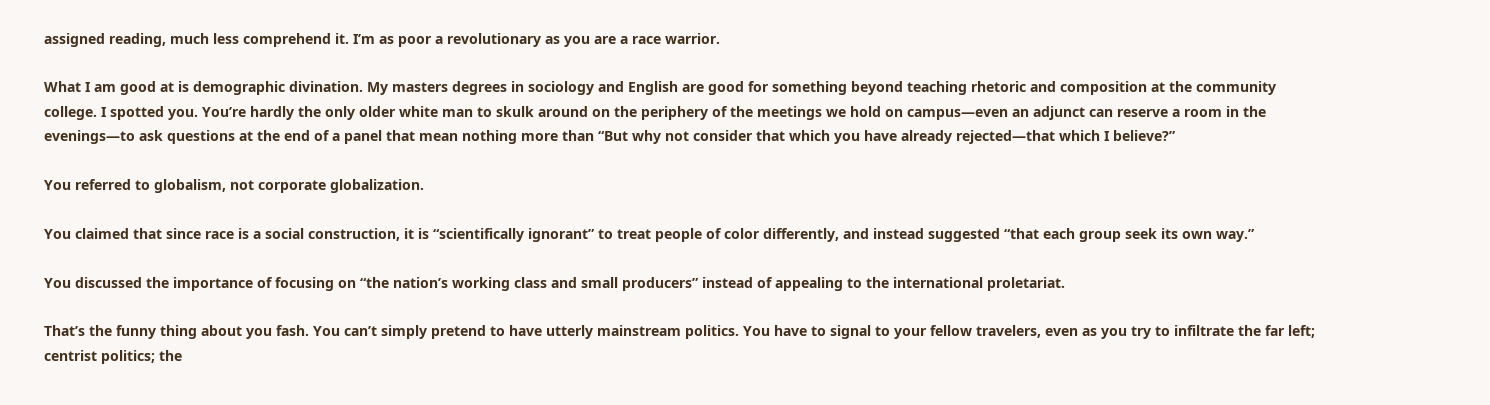assigned reading, much less comprehend it. I’m as poor a revolutionary as you are a race warrior.

What I am good at is demographic divination. My masters degrees in sociology and English are good for something beyond teaching rhetoric and composition at the community college. I spotted you. You’re hardly the only older white man to skulk around on the periphery of the meetings we hold on campus—even an adjunct can reserve a room in the evenings—to ask questions at the end of a panel that mean nothing more than “But why not consider that which you have already rejected—that which I believe?”

You referred to globalism, not corporate globalization.

You claimed that since race is a social construction, it is “scientifically ignorant” to treat people of color differently, and instead suggested “that each group seek its own way.”

You discussed the importance of focusing on “the nation’s working class and small producers” instead of appealing to the international proletariat.

That’s the funny thing about you fash. You can’t simply pretend to have utterly mainstream politics. You have to signal to your fellow travelers, even as you try to infiltrate the far left; centrist politics; the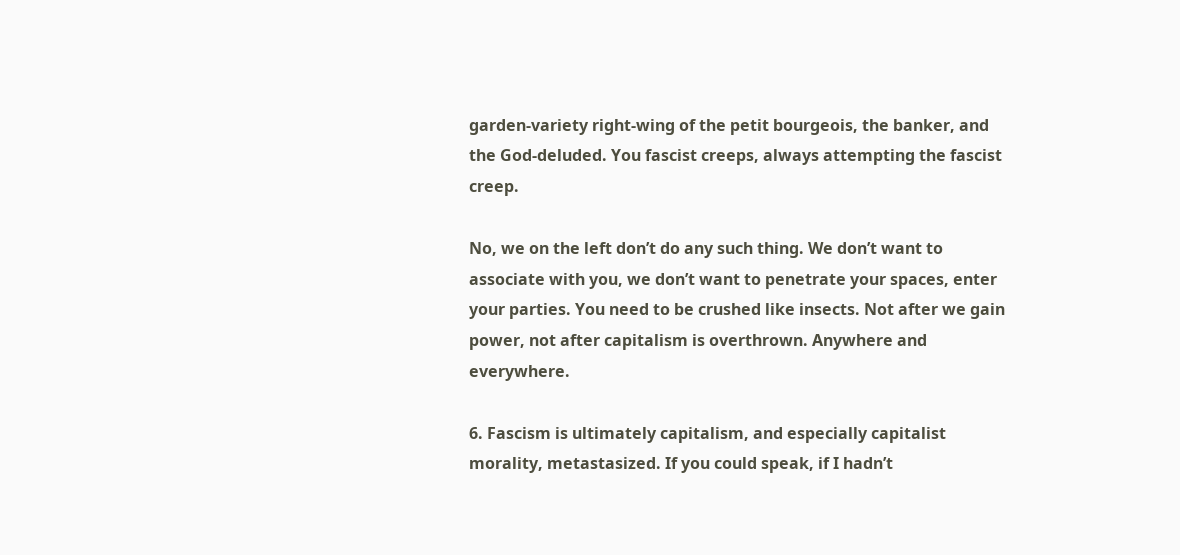garden-variety right-wing of the petit bourgeois, the banker, and the God-deluded. You fascist creeps, always attempting the fascist creep.

No, we on the left don’t do any such thing. We don’t want to associate with you, we don’t want to penetrate your spaces, enter your parties. You need to be crushed like insects. Not after we gain power, not after capitalism is overthrown. Anywhere and everywhere.

6. Fascism is ultimately capitalism, and especially capitalist morality, metastasized. If you could speak, if I hadn’t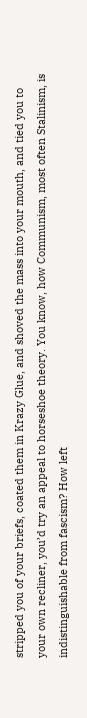stripped you of your briefs, coated them in Krazy Glue, and shoved the mass into your mouth, and tied you to your own recliner, you’d try an appeal to horseshoe theory. You know, how Communism, most often Stalinism, is indistinguishable from fascism? How left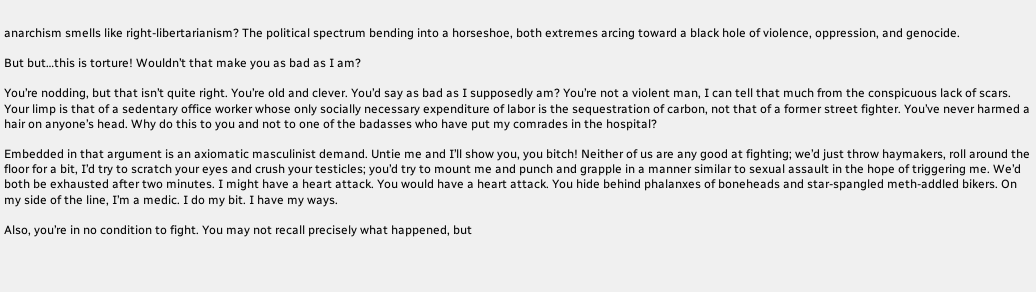anarchism smells like right-libertarianism? The political spectrum bending into a horseshoe, both extremes arcing toward a black hole of violence, oppression, and genocide.

But but…this is torture! Wouldn’t that make you as bad as I am?

You’re nodding, but that isn’t quite right. You’re old and clever. You’d say as bad as I supposedly am? You’re not a violent man, I can tell that much from the conspicuous lack of scars. Your limp is that of a sedentary office worker whose only socially necessary expenditure of labor is the sequestration of carbon, not that of a former street fighter. You’ve never harmed a hair on anyone’s head. Why do this to you and not to one of the badasses who have put my comrades in the hospital?

Embedded in that argument is an axiomatic masculinist demand. Untie me and I’ll show you, you bitch! Neither of us are any good at fighting; we’d just throw haymakers, roll around the floor for a bit, I’d try to scratch your eyes and crush your testicles; you’d try to mount me and punch and grapple in a manner similar to sexual assault in the hope of triggering me. We’d both be exhausted after two minutes. I might have a heart attack. You would have a heart attack. You hide behind phalanxes of boneheads and star-spangled meth-addled bikers. On my side of the line, I’m a medic. I do my bit. I have my ways.

Also, you’re in no condition to fight. You may not recall precisely what happened, but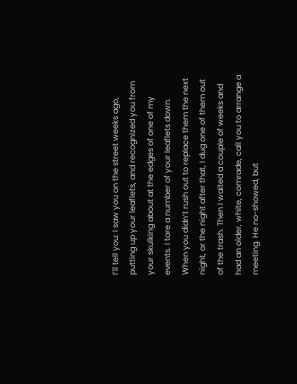I’ll tell you: I saw you on the street weeks ago, putting up your leaflets, and recognized you from your skulking about at the edges of one of my events. I tore a number of your leaflets down. When you didn’t rush out to replace them the next night, or the night after that, I dug one of them out of the trash. Then I waited a couple of weeks and had an older, white, comrade, call you to arrange a meeting. He no-showed, but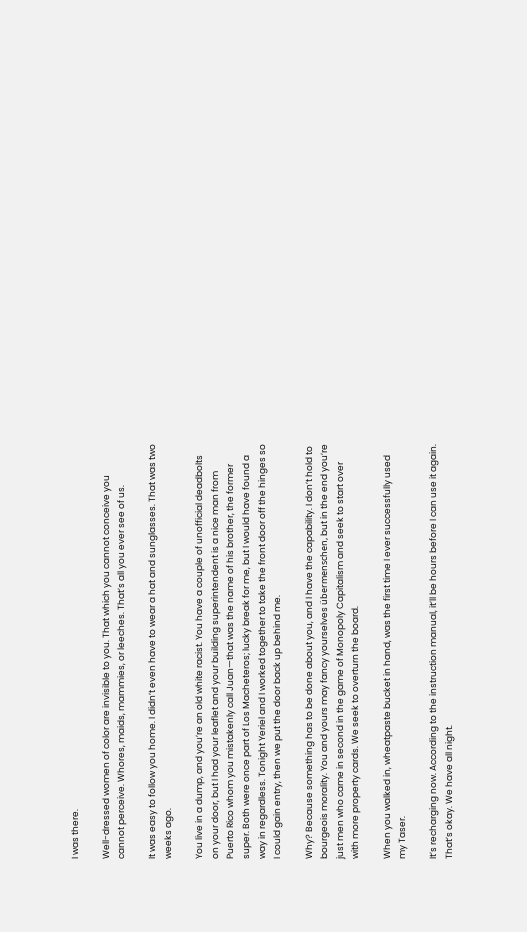I was there.

Well-dressed women of color are invisible to you. That which you cannot conceive you cannot perceive. Whores, maids, mammies, or leeches. That’s all you ever see of us.

It was easy to follow you home. I didn’t even have to wear a hat and sunglasses. That was two weeks ago.

You live in a dump, and you’re an old white racist. You have a couple of unofficial deadbolts on your door, but I had your leaflet and your building superintendent is a nice man from Puerto Rico whom you mistakenly call Juan—that was the name of his brother, the former super. Both were once part of Los Macheteros; lucky break for me, but I would have found a way in regardless. Tonight Yeriel and I worked together to take the front door off the hinges so I could gain entry, then we put the door back up behind me.

Why? Because something has to be done about you, and I have the capability. I don’t hold to bourgeois morality. You and yours may fancy yourselves übermenschen, but in the end you’re just men who came in second in the game of Monopoly Capitalism and seek to start over with more property cards. We seek to overturn the board.

When you walked in, wheatpaste bucket in hand, was the first time I ever successfully used my Taser.

It’s recharging now. According to the instruction manual, it’ll be hours before I can use it again. That’s okay. We have all night.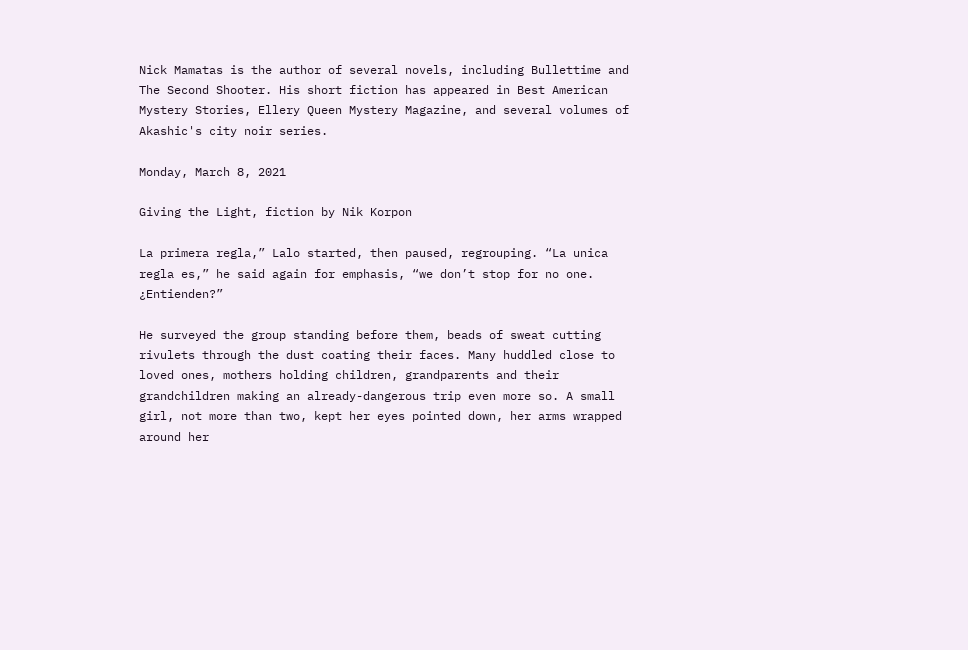Nick Mamatas is the author of several novels, including Bullettime and The Second Shooter. His short fiction has appeared in Best American Mystery Stories, Ellery Queen Mystery Magazine, and several volumes of Akashic's city noir series.

Monday, March 8, 2021

Giving the Light, fiction by Nik Korpon

La primera regla,” Lalo started, then paused, regrouping. “La unica regla es,” he said again for emphasis, “we don’t stop for no one. ¿Entienden?”

He surveyed the group standing before them, beads of sweat cutting rivulets through the dust coating their faces. Many huddled close to loved ones, mothers holding children, grandparents and their grandchildren making an already-dangerous trip even more so. A small girl, not more than two, kept her eyes pointed down, her arms wrapped around her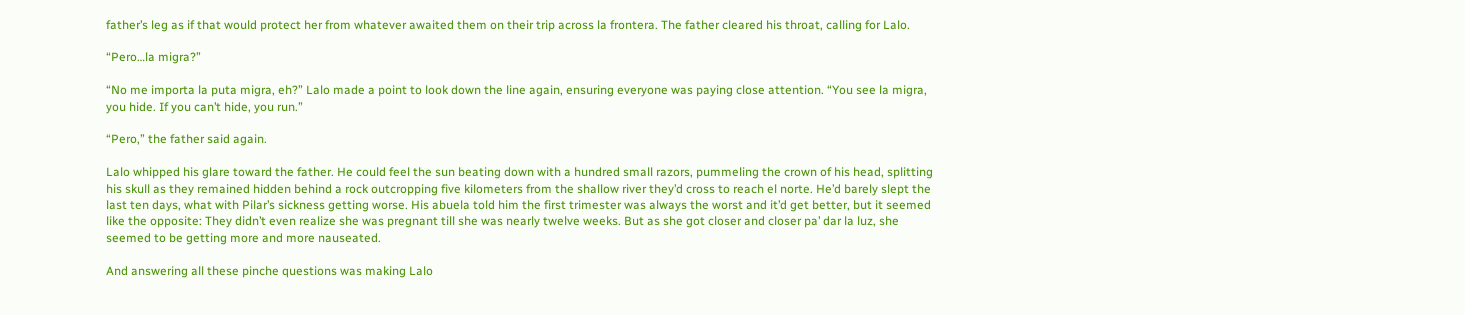father’s leg as if that would protect her from whatever awaited them on their trip across la frontera. The father cleared his throat, calling for Lalo.

“Pero…la migra?”

“No me importa la puta migra, eh?” Lalo made a point to look down the line again, ensuring everyone was paying close attention. “You see la migra, you hide. If you can’t hide, you run.”

“Pero,” the father said again.

Lalo whipped his glare toward the father. He could feel the sun beating down with a hundred small razors, pummeling the crown of his head, splitting his skull as they remained hidden behind a rock outcropping five kilometers from the shallow river they’d cross to reach el norte. He’d barely slept the last ten days, what with Pilar’s sickness getting worse. His abuela told him the first trimester was always the worst and it’d get better, but it seemed like the opposite: They didn’t even realize she was pregnant till she was nearly twelve weeks. But as she got closer and closer pa’ dar la luz, she seemed to be getting more and more nauseated.

And answering all these pinche questions was making Lalo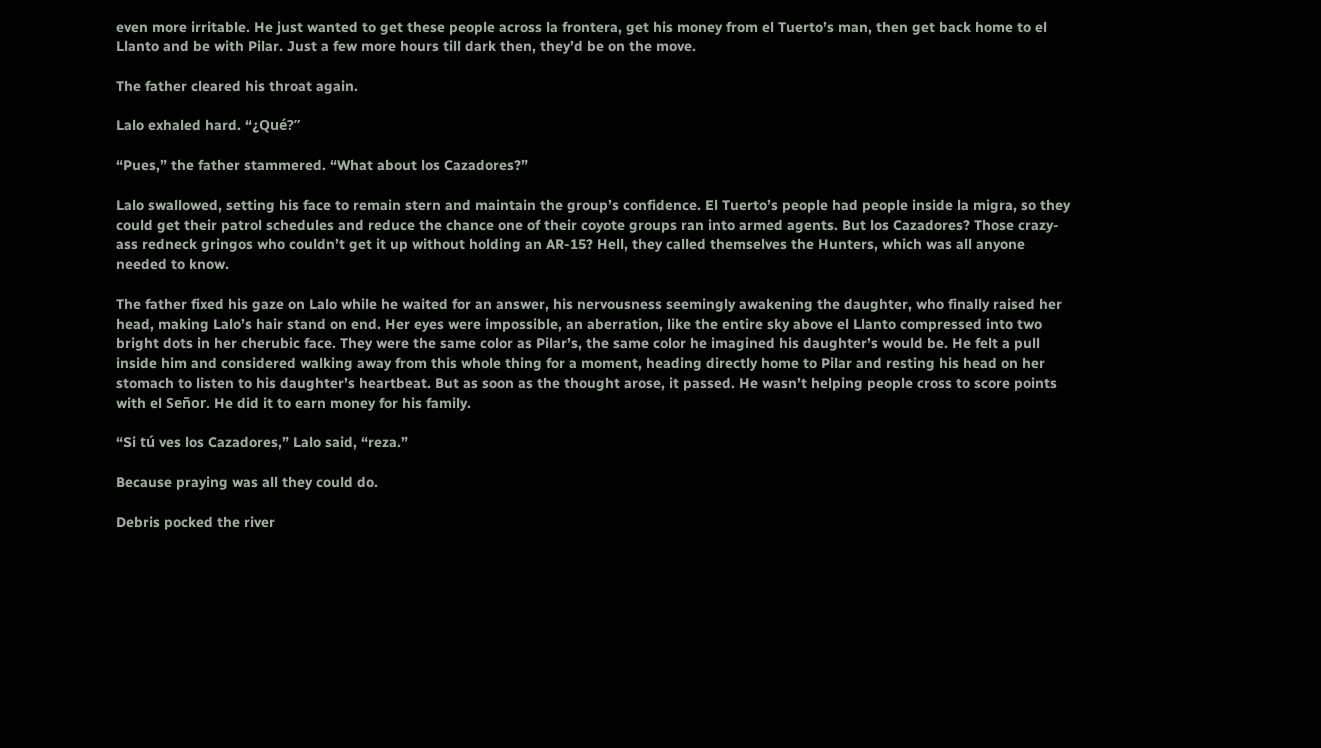even more irritable. He just wanted to get these people across la frontera, get his money from el Tuerto’s man, then get back home to el Llanto and be with Pilar. Just a few more hours till dark then, they’d be on the move.

The father cleared his throat again.

Lalo exhaled hard. “¿Qué?”

“Pues,” the father stammered. “What about los Cazadores?”

Lalo swallowed, setting his face to remain stern and maintain the group’s confidence. El Tuerto’s people had people inside la migra, so they could get their patrol schedules and reduce the chance one of their coyote groups ran into armed agents. But los Cazadores? Those crazy-ass redneck gringos who couldn’t get it up without holding an AR-15? Hell, they called themselves the Hunters, which was all anyone needed to know.

The father fixed his gaze on Lalo while he waited for an answer, his nervousness seemingly awakening the daughter, who finally raised her head, making Lalo’s hair stand on end. Her eyes were impossible, an aberration, like the entire sky above el Llanto compressed into two bright dots in her cherubic face. They were the same color as Pilar’s, the same color he imagined his daughter’s would be. He felt a pull inside him and considered walking away from this whole thing for a moment, heading directly home to Pilar and resting his head on her stomach to listen to his daughter’s heartbeat. But as soon as the thought arose, it passed. He wasn’t helping people cross to score points with el Señor. He did it to earn money for his family.

“Si tú ves los Cazadores,” Lalo said, “reza.”

Because praying was all they could do.

Debris pocked the river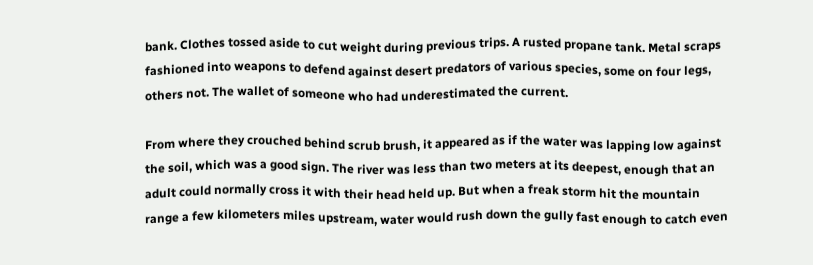bank. Clothes tossed aside to cut weight during previous trips. A rusted propane tank. Metal scraps fashioned into weapons to defend against desert predators of various species, some on four legs, others not. The wallet of someone who had underestimated the current.

From where they crouched behind scrub brush, it appeared as if the water was lapping low against the soil, which was a good sign. The river was less than two meters at its deepest, enough that an adult could normally cross it with their head held up. But when a freak storm hit the mountain range a few kilometers miles upstream, water would rush down the gully fast enough to catch even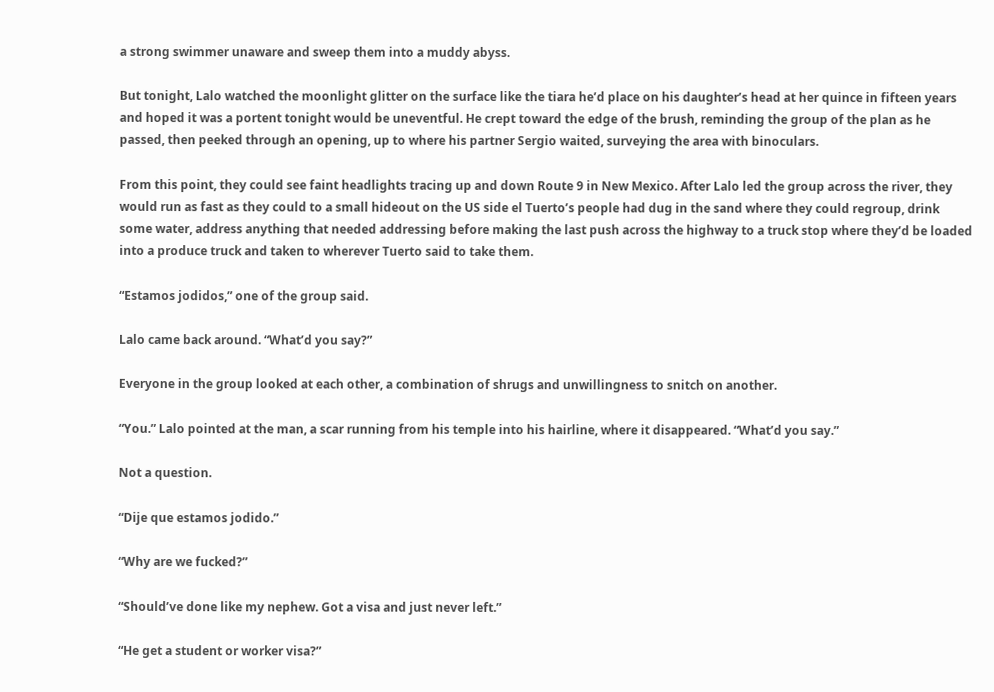a strong swimmer unaware and sweep them into a muddy abyss.

But tonight, Lalo watched the moonlight glitter on the surface like the tiara he’d place on his daughter’s head at her quince in fifteen years and hoped it was a portent tonight would be uneventful. He crept toward the edge of the brush, reminding the group of the plan as he passed, then peeked through an opening, up to where his partner Sergio waited, surveying the area with binoculars.

From this point, they could see faint headlights tracing up and down Route 9 in New Mexico. After Lalo led the group across the river, they would run as fast as they could to a small hideout on the US side el Tuerto’s people had dug in the sand where they could regroup, drink some water, address anything that needed addressing before making the last push across the highway to a truck stop where they’d be loaded into a produce truck and taken to wherever Tuerto said to take them.

“Estamos jodidos,” one of the group said.

Lalo came back around. “What’d you say?”

Everyone in the group looked at each other, a combination of shrugs and unwillingness to snitch on another.

“You.” Lalo pointed at the man, a scar running from his temple into his hairline, where it disappeared. “What’d you say.”

Not a question.

“Dije que estamos jodido.”

“Why are we fucked?”

“Should’ve done like my nephew. Got a visa and just never left.”

“He get a student or worker visa?”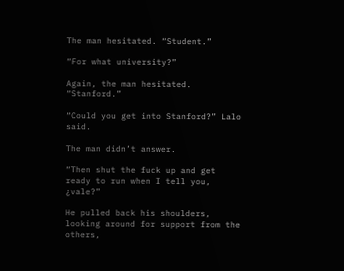The man hesitated. “Student.”

“For what university?”

Again, the man hesitated. “Stanford.”

“Could you get into Stanford?” Lalo said.

The man didn’t answer.

“Then shut the fuck up and get ready to run when I tell you, ¿vale?”

He pulled back his shoulders, looking around for support from the others,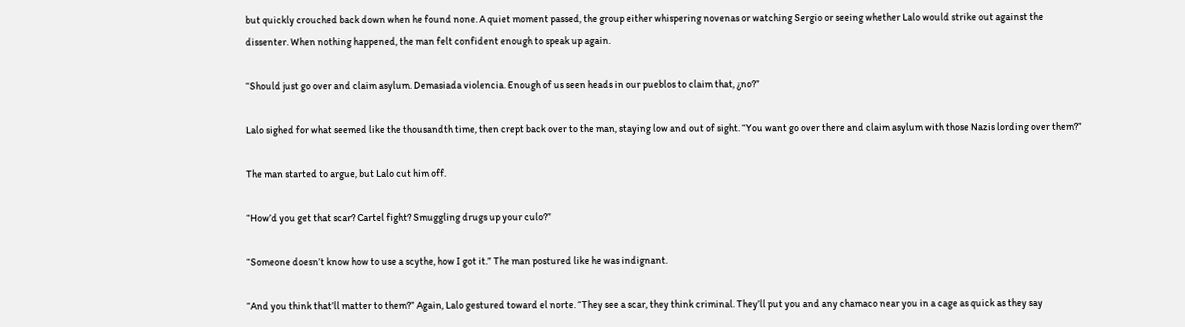but quickly crouched back down when he found none. A quiet moment passed, the group either whispering novenas or watching Sergio or seeing whether Lalo would strike out against the dissenter. When nothing happened, the man felt confident enough to speak up again.

“Should just go over and claim asylum. Demasiada violencia. Enough of us seen heads in our pueblos to claim that, ¿no?”

Lalo sighed for what seemed like the thousandth time, then crept back over to the man, staying low and out of sight. “You want go over there and claim asylum with those Nazis lording over them?”

The man started to argue, but Lalo cut him off.

“How’d you get that scar? Cartel fight? Smuggling drugs up your culo?”

“Someone doesn’t know how to use a scythe, how I got it.” The man postured like he was indignant.

“And you think that’ll matter to them?” Again, Lalo gestured toward el norte. “They see a scar, they think criminal. They’ll put you and any chamaco near you in a cage as quick as they say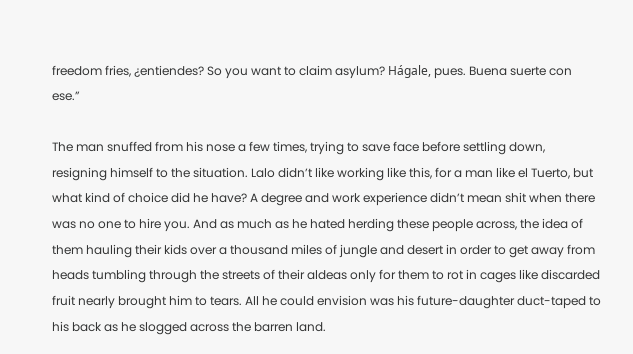freedom fries, ¿entiendes? So you want to claim asylum? Hágale, pues. Buena suerte con ese.”

The man snuffed from his nose a few times, trying to save face before settling down, resigning himself to the situation. Lalo didn’t like working like this, for a man like el Tuerto, but what kind of choice did he have? A degree and work experience didn’t mean shit when there was no one to hire you. And as much as he hated herding these people across, the idea of them hauling their kids over a thousand miles of jungle and desert in order to get away from heads tumbling through the streets of their aldeas only for them to rot in cages like discarded fruit nearly brought him to tears. All he could envision was his future-daughter duct-taped to his back as he slogged across the barren land.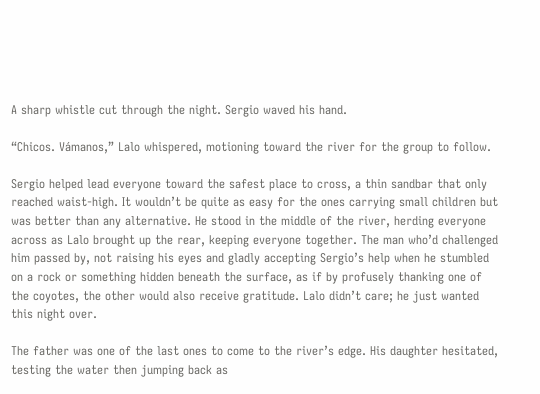A sharp whistle cut through the night. Sergio waved his hand.

“Chicos. Vámanos,” Lalo whispered, motioning toward the river for the group to follow.

Sergio helped lead everyone toward the safest place to cross, a thin sandbar that only reached waist-high. It wouldn’t be quite as easy for the ones carrying small children but was better than any alternative. He stood in the middle of the river, herding everyone across as Lalo brought up the rear, keeping everyone together. The man who’d challenged him passed by, not raising his eyes and gladly accepting Sergio’s help when he stumbled on a rock or something hidden beneath the surface, as if by profusely thanking one of the coyotes, the other would also receive gratitude. Lalo didn’t care; he just wanted this night over.

The father was one of the last ones to come to the river’s edge. His daughter hesitated, testing the water then jumping back as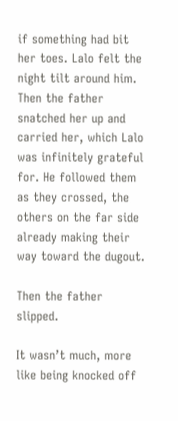if something had bit her toes. Lalo felt the night tilt around him. Then the father snatched her up and carried her, which Lalo was infinitely grateful for. He followed them as they crossed, the others on the far side already making their way toward the dugout.

Then the father slipped.

It wasn’t much, more like being knocked off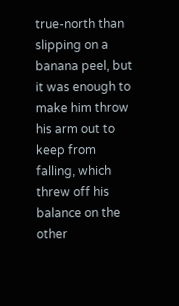true-north than slipping on a banana peel, but it was enough to make him throw his arm out to keep from falling, which threw off his balance on the other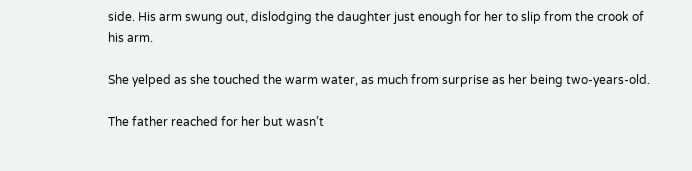side. His arm swung out, dislodging the daughter just enough for her to slip from the crook of his arm.

She yelped as she touched the warm water, as much from surprise as her being two-years-old.

The father reached for her but wasn’t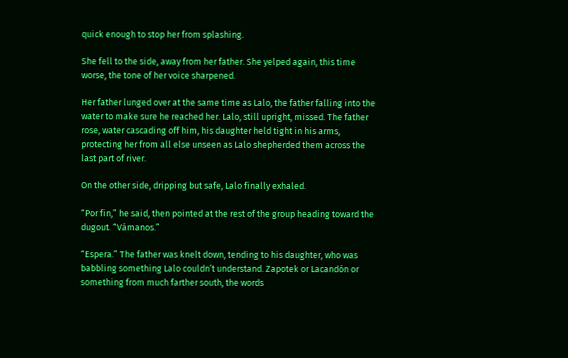quick enough to stop her from splashing.

She fell to the side, away from her father. She yelped again, this time worse, the tone of her voice sharpened.

Her father lunged over at the same time as Lalo, the father falling into the water to make sure he reached her. Lalo, still upright, missed. The father rose, water cascading off him, his daughter held tight in his arms, protecting her from all else unseen as Lalo shepherded them across the last part of river.

On the other side, dripping but safe, Lalo finally exhaled.

“Por fin,” he said, then pointed at the rest of the group heading toward the dugout. “Vámanos.”

“Espera.” The father was knelt down, tending to his daughter, who was babbling something Lalo couldn’t understand. Zapotek or Lacandón or something from much farther south, the words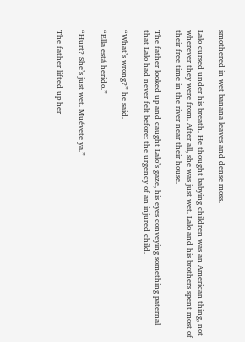smothered in wet banana leaves and dense moss.

Lalo cursed under his breath. He thought babying children was an American thing, not wherever they were from. After all, she was just wet. Lalo and his brothers spent most of their free time in the river near their house.

The father looked up and caught Lalo’s gaze, his eyes conveying something paternal that Lalo had never felt before: the urgency of an injured child.

“What’s wrong?” he said.

“Ella está herido.”

“Hurt? She’s just wet. Muévete ya.”

The father lifted up her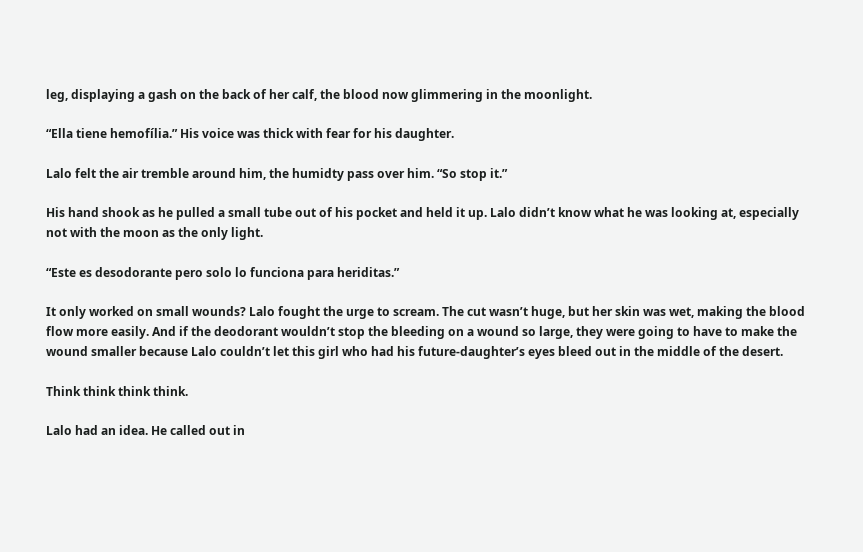leg, displaying a gash on the back of her calf, the blood now glimmering in the moonlight.

“Ella tiene hemofília.” His voice was thick with fear for his daughter.

Lalo felt the air tremble around him, the humidty pass over him. “So stop it.”

His hand shook as he pulled a small tube out of his pocket and held it up. Lalo didn’t know what he was looking at, especially not with the moon as the only light.

“Este es desodorante pero solo lo funciona para heriditas.”

It only worked on small wounds? Lalo fought the urge to scream. The cut wasn’t huge, but her skin was wet, making the blood flow more easily. And if the deodorant wouldn’t stop the bleeding on a wound so large, they were going to have to make the wound smaller because Lalo couldn’t let this girl who had his future-daughter’s eyes bleed out in the middle of the desert.

Think think think think.

Lalo had an idea. He called out in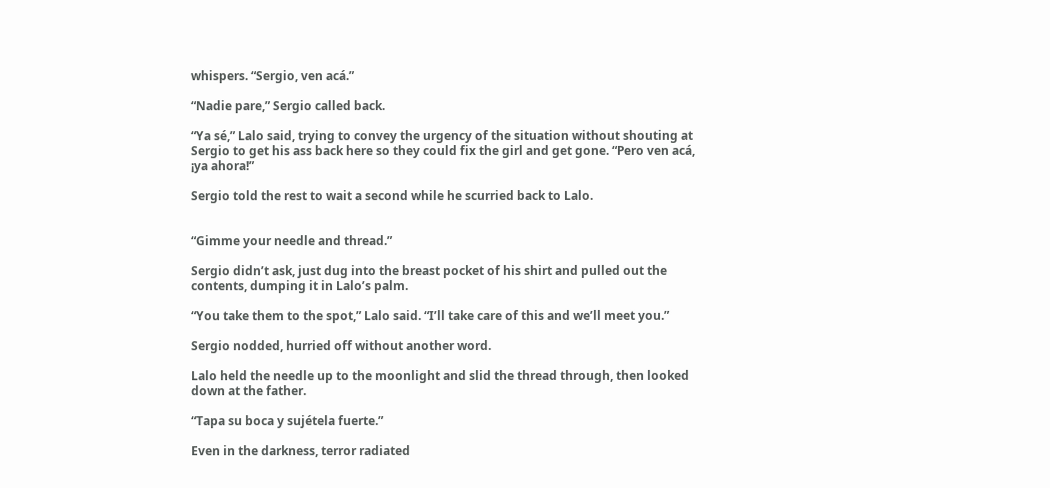whispers. “Sergio, ven acá.”

“Nadie pare,” Sergio called back.

“Ya sé,” Lalo said, trying to convey the urgency of the situation without shouting at Sergio to get his ass back here so they could fix the girl and get gone. “Pero ven acá, ¡ya ahora!”

Sergio told the rest to wait a second while he scurried back to Lalo.


“Gimme your needle and thread.”

Sergio didn’t ask, just dug into the breast pocket of his shirt and pulled out the contents, dumping it in Lalo’s palm.

“You take them to the spot,” Lalo said. “I’ll take care of this and we’ll meet you.”

Sergio nodded, hurried off without another word.

Lalo held the needle up to the moonlight and slid the thread through, then looked down at the father.

“Tapa su boca y sujétela fuerte.”

Even in the darkness, terror radiated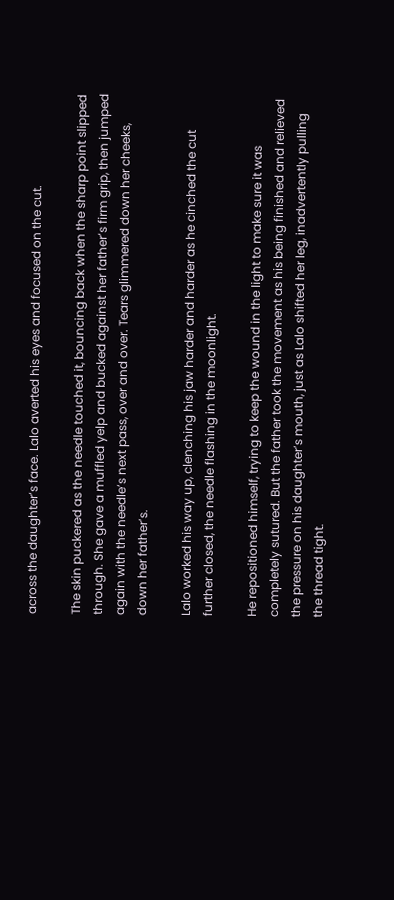across the daughter’s face. Lalo averted his eyes and focused on the cut.

The skin puckered as the needle touched it, bouncing back when the sharp point slipped through. She gave a muffled yelp and bucked against her father’s firm grip, then jumped again with the needle’s next pass, over and over. Tears glimmered down her cheeks, down her father’s.

Lalo worked his way up, clenching his jaw harder and harder as he cinched the cut further closed, the needle flashing in the moonlight.

He repositioned himself, trying to keep the wound in the light to make sure it was completely sutured. But the father took the movement as his being finished and relieved the pressure on his daughter’s mouth, just as Lalo shifted her leg, inadvertently pulling the thread tight.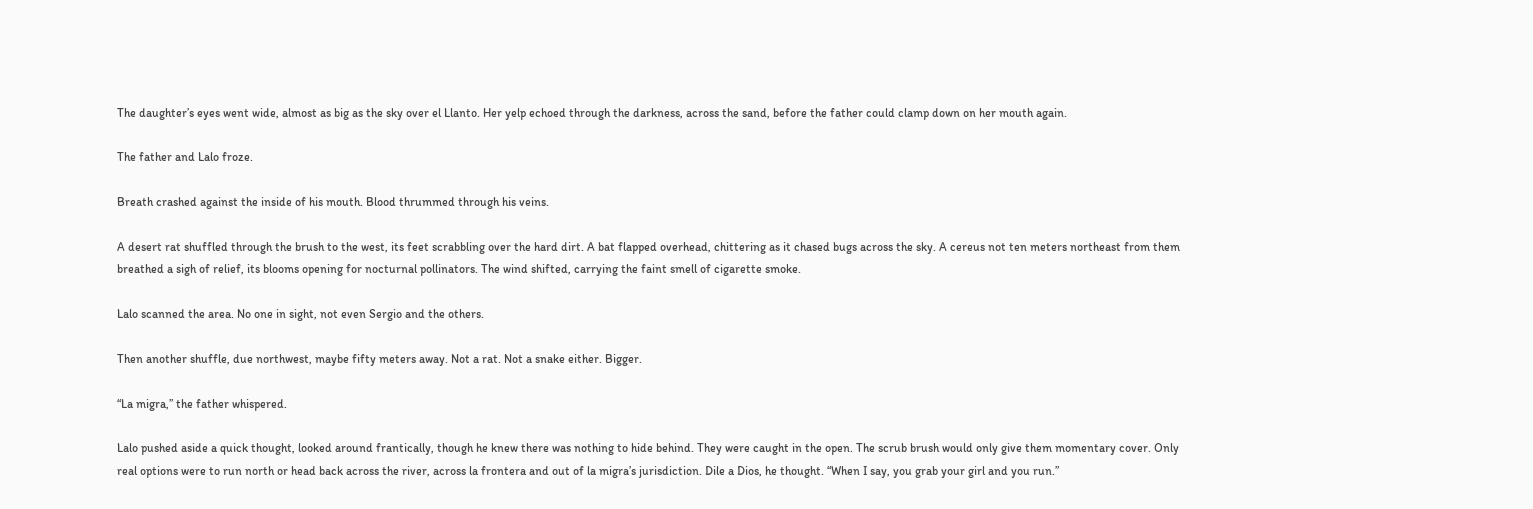The daughter’s eyes went wide, almost as big as the sky over el Llanto. Her yelp echoed through the darkness, across the sand, before the father could clamp down on her mouth again.

The father and Lalo froze.

Breath crashed against the inside of his mouth. Blood thrummed through his veins.

A desert rat shuffled through the brush to the west, its feet scrabbling over the hard dirt. A bat flapped overhead, chittering as it chased bugs across the sky. A cereus not ten meters northeast from them breathed a sigh of relief, its blooms opening for nocturnal pollinators. The wind shifted, carrying the faint smell of cigarette smoke.

Lalo scanned the area. No one in sight, not even Sergio and the others.

Then another shuffle, due northwest, maybe fifty meters away. Not a rat. Not a snake either. Bigger.

“La migra,” the father whispered.

Lalo pushed aside a quick thought, looked around frantically, though he knew there was nothing to hide behind. They were caught in the open. The scrub brush would only give them momentary cover. Only real options were to run north or head back across the river, across la frontera and out of la migra’s jurisdiction. Dile a Dios, he thought. “When I say, you grab your girl and you run.”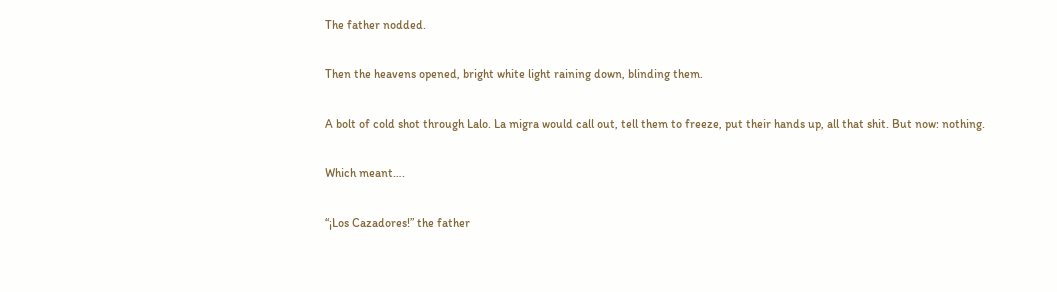The father nodded.

Then the heavens opened, bright white light raining down, blinding them.

A bolt of cold shot through Lalo. La migra would call out, tell them to freeze, put their hands up, all that shit. But now: nothing.

Which meant….

“¡Los Cazadores!” the father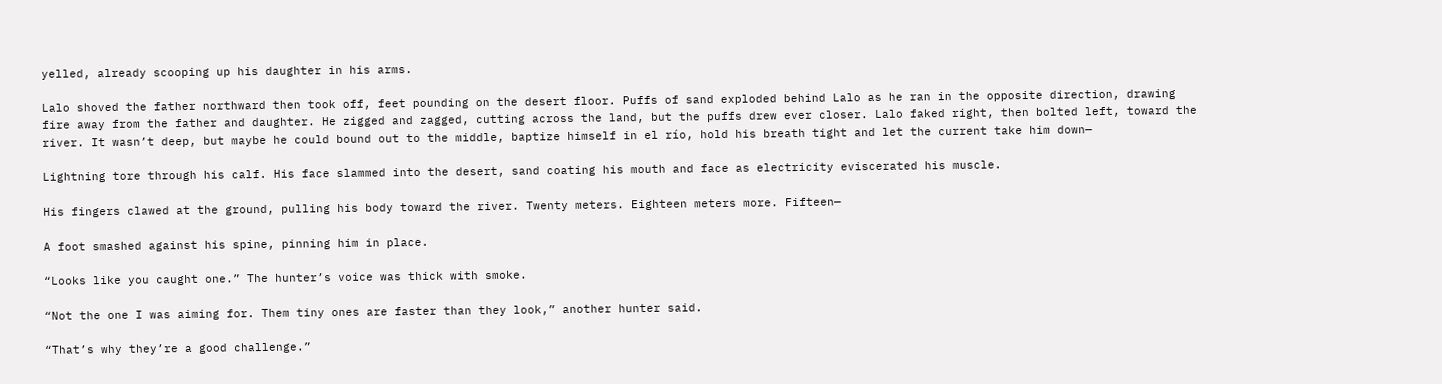yelled, already scooping up his daughter in his arms.

Lalo shoved the father northward then took off, feet pounding on the desert floor. Puffs of sand exploded behind Lalo as he ran in the opposite direction, drawing fire away from the father and daughter. He zigged and zagged, cutting across the land, but the puffs drew ever closer. Lalo faked right, then bolted left, toward the river. It wasn’t deep, but maybe he could bound out to the middle, baptize himself in el río, hold his breath tight and let the current take him down—

Lightning tore through his calf. His face slammed into the desert, sand coating his mouth and face as electricity eviscerated his muscle.

His fingers clawed at the ground, pulling his body toward the river. Twenty meters. Eighteen meters more. Fifteen—

A foot smashed against his spine, pinning him in place.

“Looks like you caught one.” The hunter’s voice was thick with smoke.

“Not the one I was aiming for. Them tiny ones are faster than they look,” another hunter said.

“That’s why they’re a good challenge.”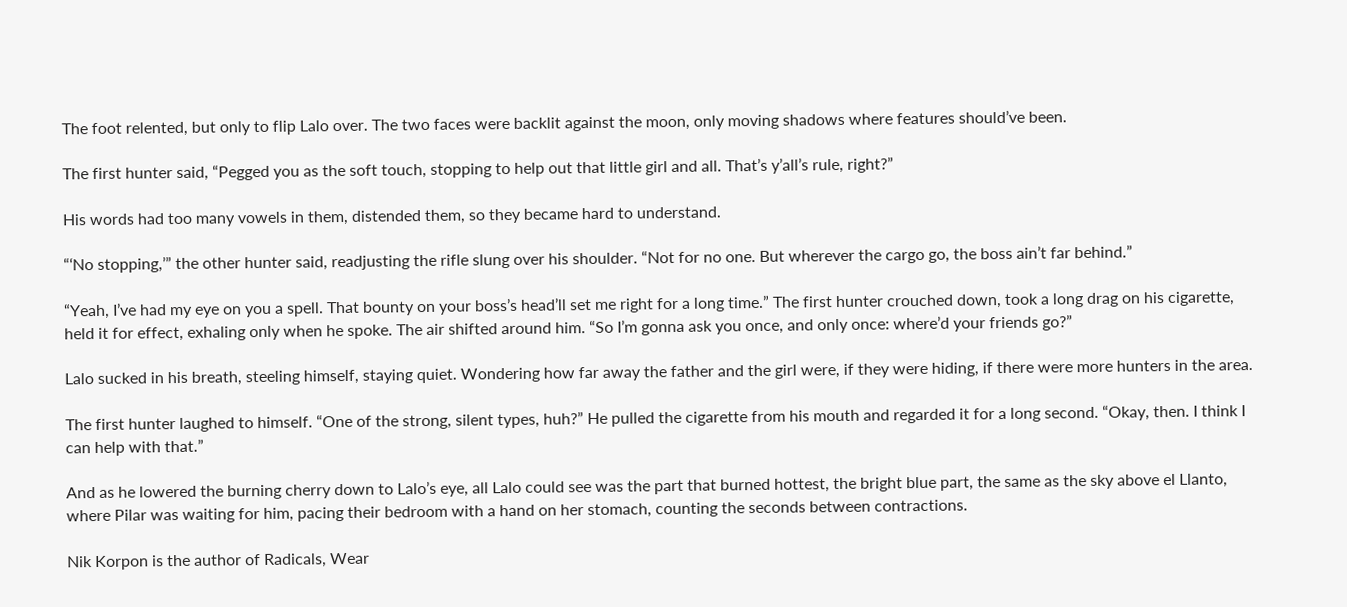The foot relented, but only to flip Lalo over. The two faces were backlit against the moon, only moving shadows where features should’ve been.

The first hunter said, “Pegged you as the soft touch, stopping to help out that little girl and all. That’s y’all’s rule, right?”

His words had too many vowels in them, distended them, so they became hard to understand.

“‘No stopping,’” the other hunter said, readjusting the rifle slung over his shoulder. “Not for no one. But wherever the cargo go, the boss ain’t far behind.”

“Yeah, I’ve had my eye on you a spell. That bounty on your boss’s head’ll set me right for a long time.” The first hunter crouched down, took a long drag on his cigarette, held it for effect, exhaling only when he spoke. The air shifted around him. “So I’m gonna ask you once, and only once: where’d your friends go?”

Lalo sucked in his breath, steeling himself, staying quiet. Wondering how far away the father and the girl were, if they were hiding, if there were more hunters in the area.

The first hunter laughed to himself. “One of the strong, silent types, huh?” He pulled the cigarette from his mouth and regarded it for a long second. “Okay, then. I think I can help with that.”

And as he lowered the burning cherry down to Lalo’s eye, all Lalo could see was the part that burned hottest, the bright blue part, the same as the sky above el Llanto, where Pilar was waiting for him, pacing their bedroom with a hand on her stomach, counting the seconds between contractions.

Nik Korpon is the author of Radicals, Wear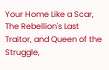Your Home Like a Scar, The Rebellion's Last Traitor, and Queen of the Struggle,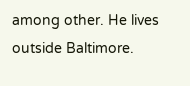among other. He lives outside Baltimore.